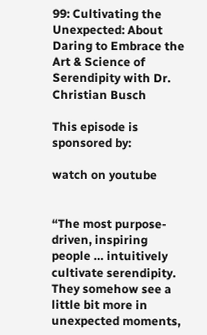99: Cultivating the Unexpected: About Daring to Embrace the Art & Science of Serendipity with Dr. Christian Busch

This episode is sponsored by:

watch on youtube


“The most purpose-driven, inspiring people … intuitively cultivate serendipity. They somehow see a little bit more in unexpected moments,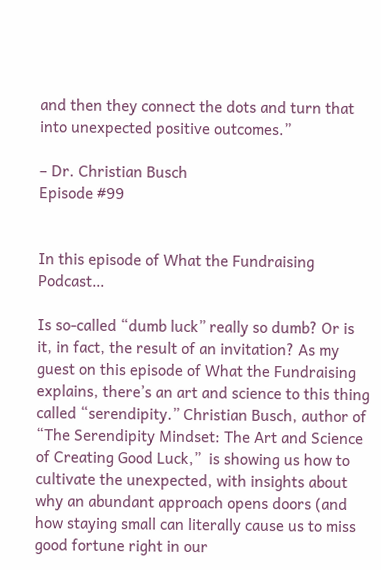and then they connect the dots and turn that into unexpected positive outcomes.”

– Dr. Christian Busch
Episode #99


In this episode of What the Fundraising Podcast…

Is so-called “dumb luck” really so dumb? Or is it, in fact, the result of an invitation? As my guest on this episode of What the Fundraising explains, there’s an art and science to this thing called “serendipity.” Christian Busch, author of “The Serendipity Mindset: The Art and Science of Creating Good Luck,”  is showing us how to cultivate the unexpected, with insights about why an abundant approach opens doors (and how staying small can literally cause us to miss good fortune right in our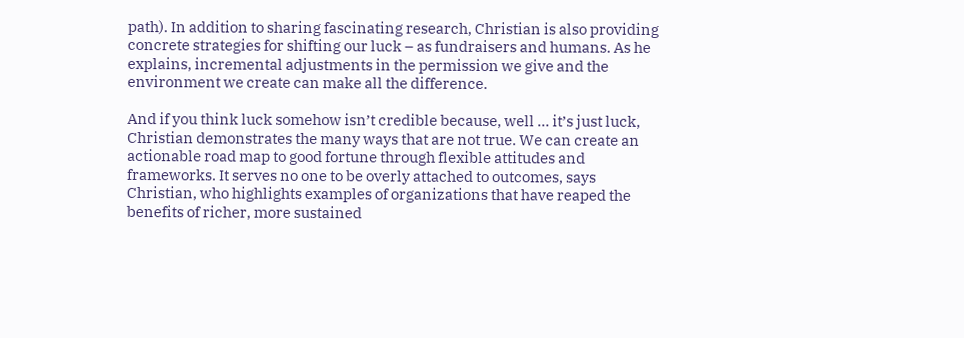path). In addition to sharing fascinating research, Christian is also providing concrete strategies for shifting our luck – as fundraisers and humans. As he explains, incremental adjustments in the permission we give and the environment we create can make all the difference.

And if you think luck somehow isn’t credible because, well … it’s just luck, Christian demonstrates the many ways that are not true. We can create an actionable road map to good fortune through flexible attitudes and frameworks. It serves no one to be overly attached to outcomes, says Christian, who highlights examples of organizations that have reaped the benefits of richer, more sustained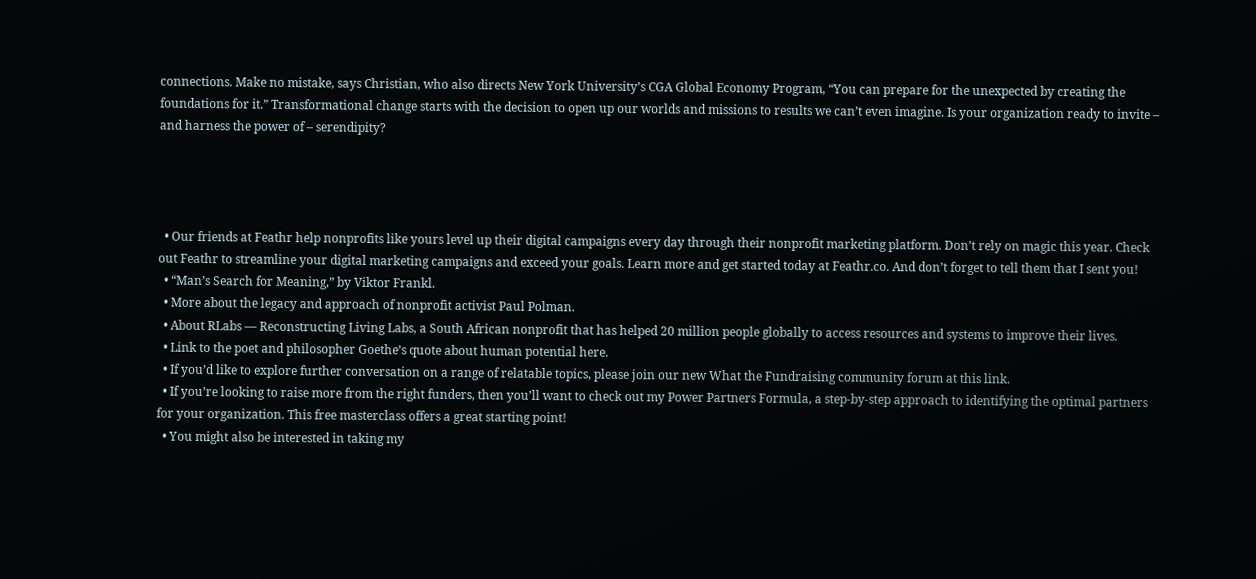connections. Make no mistake, says Christian, who also directs New York University’s CGA Global Economy Program, “You can prepare for the unexpected by creating the foundations for it.” Transformational change starts with the decision to open up our worlds and missions to results we can’t even imagine. Is your organization ready to invite – and harness the power of – serendipity?




  • Our friends at Feathr help nonprofits like yours level up their digital campaigns every day through their nonprofit marketing platform. Don’t rely on magic this year. Check out Feathr to streamline your digital marketing campaigns and exceed your goals. Learn more and get started today at Feathr.co. And don’t forget to tell them that I sent you!
  • “Man’s Search for Meaning,” by Viktor Frankl.
  • More about the legacy and approach of nonprofit activist Paul Polman.
  • About RLabs — Reconstructing Living Labs, a South African nonprofit that has helped 20 million people globally to access resources and systems to improve their lives.
  • Link to the poet and philosopher Goethe’s quote about human potential here.
  • If you’d like to explore further conversation on a range of relatable topics, please join our new What the Fundraising community forum at this link.
  • If you’re looking to raise more from the right funders, then you’ll want to check out my Power Partners Formula, a step-by-step approach to identifying the optimal partners for your organization. This free masterclass offers a great starting point!
  • You might also be interested in taking my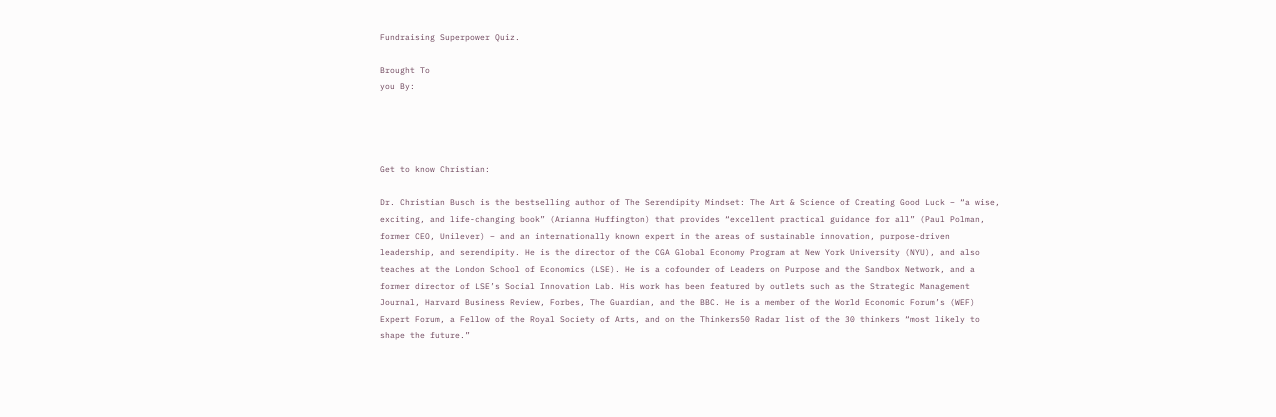Fundraising Superpower Quiz.

Brought To
you By:




Get to know Christian:

Dr. Christian Busch is the bestselling author of The Serendipity Mindset: The Art & Science of Creating Good Luck – “a wise, exciting, and life-changing book” (Arianna Huffington) that provides “excellent practical guidance for all” (Paul Polman, former CEO, Unilever) – and an internationally known expert in the areas of sustainable innovation, purpose-driven leadership, and serendipity. He is the director of the CGA Global Economy Program at New York University (NYU), and also teaches at the London School of Economics (LSE). He is a cofounder of Leaders on Purpose and the Sandbox Network, and a former director of LSE’s Social Innovation Lab. His work has been featured by outlets such as the Strategic Management Journal, Harvard Business Review, Forbes, The Guardian, and the BBC. He is a member of the World Economic Forum’s (WEF) Expert Forum, a Fellow of the Royal Society of Arts, and on the Thinkers50 Radar list of the 30 thinkers “most likely to shape the future.”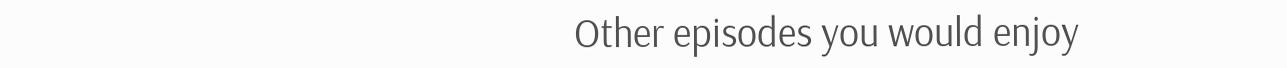Other episodes you would enjoy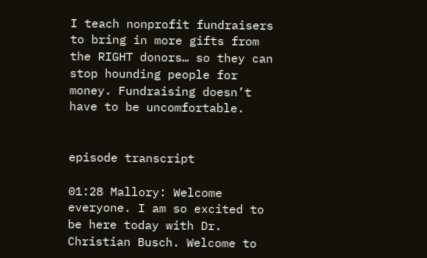I teach nonprofit fundraisers to bring in more gifts from the RIGHT donors… so they can stop hounding people for money. Fundraising doesn’t have to be uncomfortable.


episode transcript

01:28 Mallory: Welcome everyone. I am so excited to be here today with Dr. Christian Busch. Welcome to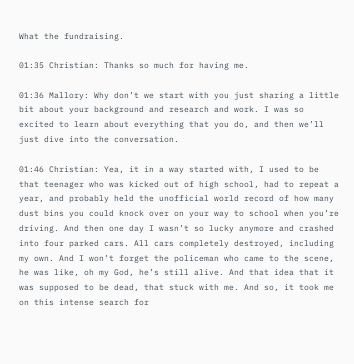What the fundraising.

01:35 Christian: Thanks so much for having me.

01:36 Mallory: Why don’t we start with you just sharing a little bit about your background and research and work. I was so excited to learn about everything that you do, and then we’ll just dive into the conversation.

01:46 Christian: Yea, it in a way started with, I used to be that teenager who was kicked out of high school, had to repeat a year, and probably held the unofficial world record of how many dust bins you could knock over on your way to school when you’re driving. And then one day I wasn’t so lucky anymore and crashed into four parked cars. All cars completely destroyed, including my own. And I won’t forget the policeman who came to the scene, he was like, oh my God, he’s still alive. And that idea that it was supposed to be dead, that stuck with me. And so, it took me on this intense search for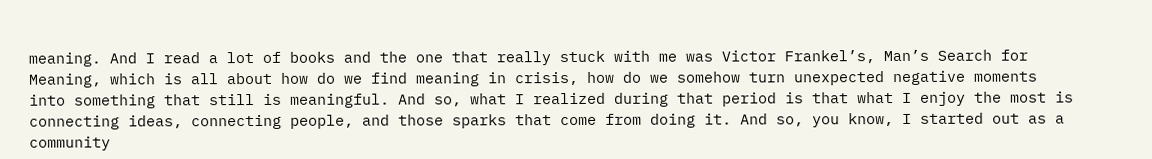meaning. And I read a lot of books and the one that really stuck with me was Victor Frankel’s, Man’s Search for Meaning, which is all about how do we find meaning in crisis, how do we somehow turn unexpected negative moments into something that still is meaningful. And so, what I realized during that period is that what I enjoy the most is connecting ideas, connecting people, and those sparks that come from doing it. And so, you know, I started out as a community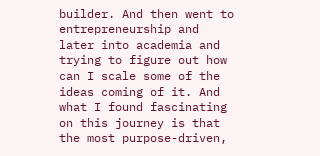builder. And then went to entrepreneurship and later into academia and trying to figure out how can I scale some of the ideas coming of it. And what I found fascinating on this journey is that the most purpose-driven,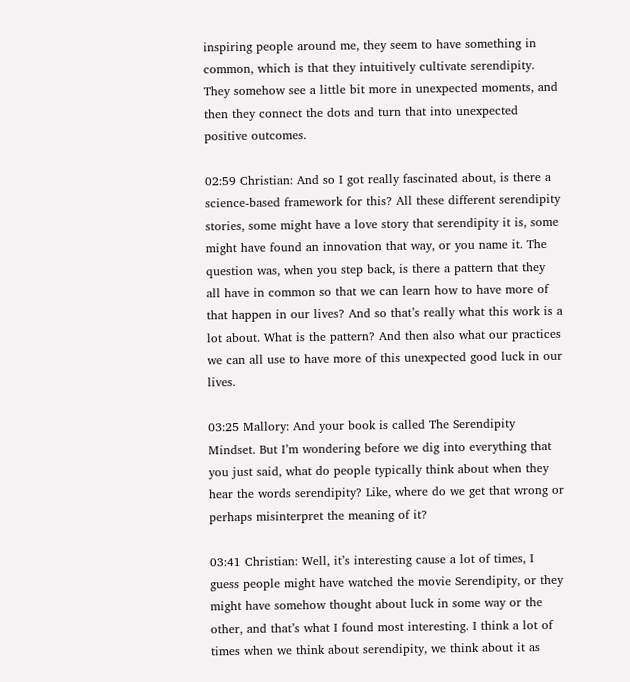inspiring people around me, they seem to have something in common, which is that they intuitively cultivate serendipity. They somehow see a little bit more in unexpected moments, and then they connect the dots and turn that into unexpected positive outcomes.

02:59 Christian: And so I got really fascinated about, is there a science-based framework for this? All these different serendipity stories, some might have a love story that serendipity it is, some might have found an innovation that way, or you name it. The question was, when you step back, is there a pattern that they all have in common so that we can learn how to have more of that happen in our lives? And so that’s really what this work is a lot about. What is the pattern? And then also what our practices we can all use to have more of this unexpected good luck in our lives.

03:25 Mallory: And your book is called The Serendipity Mindset. But I’m wondering before we dig into everything that you just said, what do people typically think about when they hear the words serendipity? Like, where do we get that wrong or perhaps misinterpret the meaning of it?

03:41 Christian: Well, it’s interesting cause a lot of times, I guess people might have watched the movie Serendipity, or they might have somehow thought about luck in some way or the other, and that’s what I found most interesting. I think a lot of times when we think about serendipity, we think about it as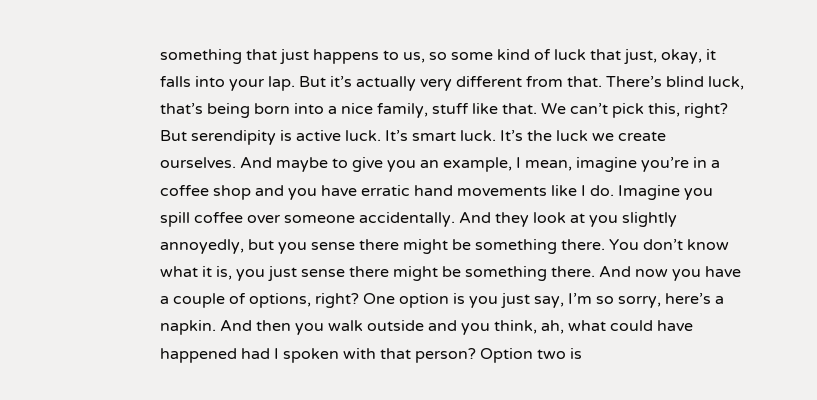something that just happens to us, so some kind of luck that just, okay, it falls into your lap. But it’s actually very different from that. There’s blind luck, that’s being born into a nice family, stuff like that. We can’t pick this, right? But serendipity is active luck. It’s smart luck. It’s the luck we create ourselves. And maybe to give you an example, I mean, imagine you’re in a coffee shop and you have erratic hand movements like I do. Imagine you spill coffee over someone accidentally. And they look at you slightly annoyedly, but you sense there might be something there. You don’t know what it is, you just sense there might be something there. And now you have a couple of options, right? One option is you just say, I’m so sorry, here’s a napkin. And then you walk outside and you think, ah, what could have happened had I spoken with that person? Option two is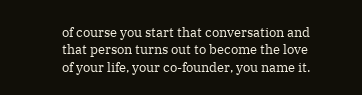of course you start that conversation and that person turns out to become the love of your life, your co-founder, you name it.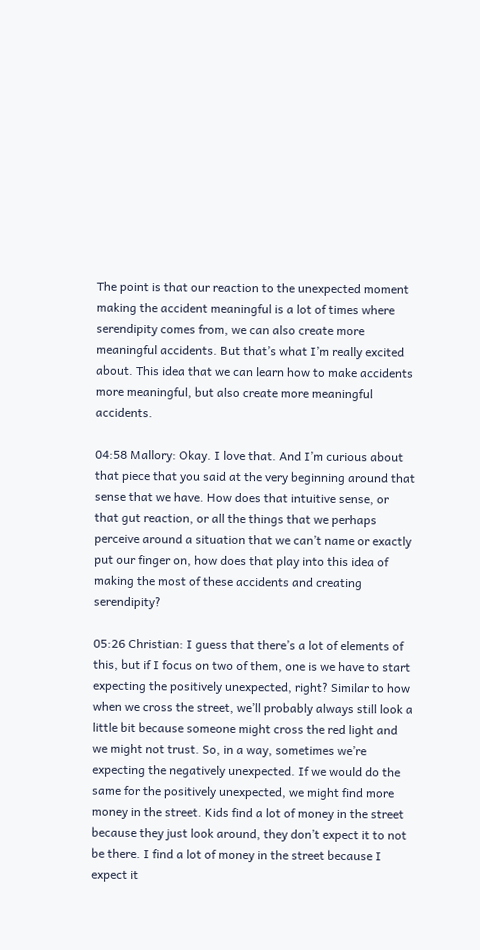The point is that our reaction to the unexpected moment making the accident meaningful is a lot of times where serendipity comes from, we can also create more meaningful accidents. But that’s what I’m really excited about. This idea that we can learn how to make accidents more meaningful, but also create more meaningful accidents.

04:58 Mallory: Okay. I love that. And I’m curious about that piece that you said at the very beginning around that sense that we have. How does that intuitive sense, or that gut reaction, or all the things that we perhaps perceive around a situation that we can’t name or exactly put our finger on, how does that play into this idea of making the most of these accidents and creating serendipity?

05:26 Christian: I guess that there’s a lot of elements of this, but if I focus on two of them, one is we have to start expecting the positively unexpected, right? Similar to how when we cross the street, we’ll probably always still look a little bit because someone might cross the red light and we might not trust. So, in a way, sometimes we’re expecting the negatively unexpected. If we would do the same for the positively unexpected, we might find more money in the street. Kids find a lot of money in the street because they just look around, they don’t expect it to not be there. I find a lot of money in the street because I expect it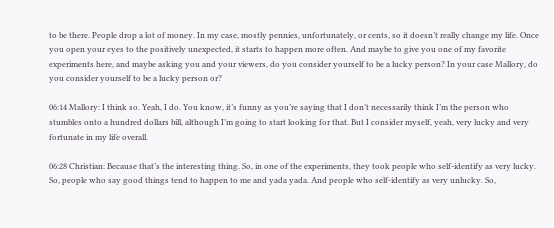to be there. People drop a lot of money. In my case, mostly pennies, unfortunately, or cents, so it doesn’t really change my life. Once you open your eyes to the positively unexpected, it starts to happen more often. And maybe to give you one of my favorite experiments here, and maybe asking you and your viewers, do you consider yourself to be a lucky person? In your case Mallory, do you consider yourself to be a lucky person or?

06:14 Mallory: I think so. Yeah, I do. You know, it’s funny as you’re saying that I don’t necessarily think I’m the person who stumbles onto a hundred dollars bill, although I’m going to start looking for that. But I consider myself, yeah, very lucky and very fortunate in my life overall.

06:28 Christian: Because that’s the interesting thing. So, in one of the experiments, they took people who self-identify as very lucky. So, people who say good things tend to happen to me and yada yada. And people who self-identify as very unlucky. So,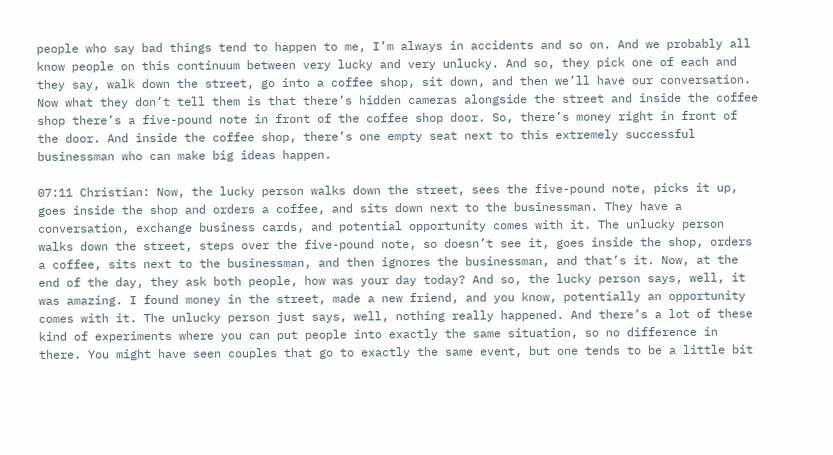people who say bad things tend to happen to me, I’m always in accidents and so on. And we probably all know people on this continuum between very lucky and very unlucky. And so, they pick one of each and they say, walk down the street, go into a coffee shop, sit down, and then we’ll have our conversation. Now what they don’t tell them is that there’s hidden cameras alongside the street and inside the coffee shop there’s a five-pound note in front of the coffee shop door. So, there’s money right in front of the door. And inside the coffee shop, there’s one empty seat next to this extremely successful businessman who can make big ideas happen.

07:11 Christian: Now, the lucky person walks down the street, sees the five-pound note, picks it up, goes inside the shop and orders a coffee, and sits down next to the businessman. They have a conversation, exchange business cards, and potential opportunity comes with it. The unlucky person walks down the street, steps over the five-pound note, so doesn’t see it, goes inside the shop, orders a coffee, sits next to the businessman, and then ignores the businessman, and that’s it. Now, at the end of the day, they ask both people, how was your day today? And so, the lucky person says, well, it was amazing. I found money in the street, made a new friend, and you know, potentially an opportunity comes with it. The unlucky person just says, well, nothing really happened. And there’s a lot of these kind of experiments where you can put people into exactly the same situation, so no difference in there. You might have seen couples that go to exactly the same event, but one tends to be a little bit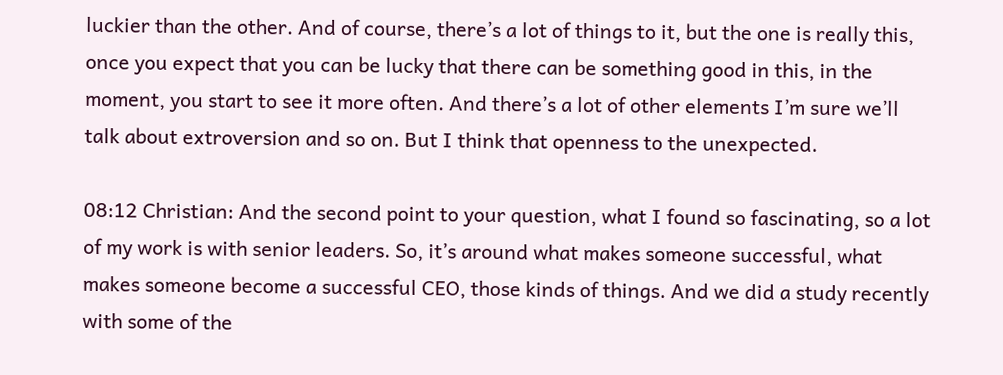luckier than the other. And of course, there’s a lot of things to it, but the one is really this, once you expect that you can be lucky that there can be something good in this, in the moment, you start to see it more often. And there’s a lot of other elements I’m sure we’ll talk about extroversion and so on. But I think that openness to the unexpected.

08:12 Christian: And the second point to your question, what I found so fascinating, so a lot of my work is with senior leaders. So, it’s around what makes someone successful, what makes someone become a successful CEO, those kinds of things. And we did a study recently with some of the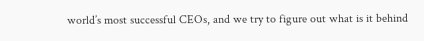world’s most successful CEOs, and we try to figure out what is it behind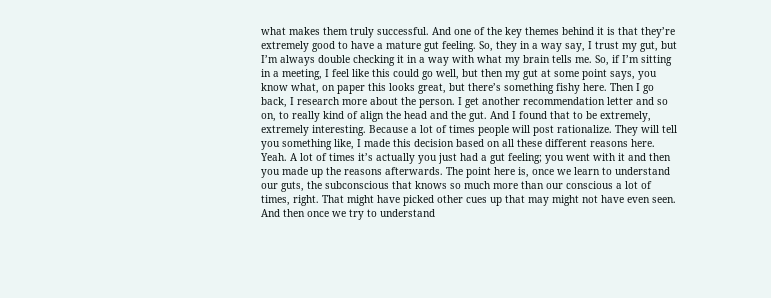what makes them truly successful. And one of the key themes behind it is that they’re extremely good to have a mature gut feeling. So, they in a way say, I trust my gut, but I’m always double checking it in a way with what my brain tells me. So, if I’m sitting in a meeting, I feel like this could go well, but then my gut at some point says, you know what, on paper this looks great, but there’s something fishy here. Then I go back, I research more about the person. I get another recommendation letter and so on, to really kind of align the head and the gut. And I found that to be extremely, extremely interesting. Because a lot of times people will post rationalize. They will tell you something like, I made this decision based on all these different reasons here. Yeah. A lot of times it’s actually you just had a gut feeling; you went with it and then you made up the reasons afterwards. The point here is, once we learn to understand our guts, the subconscious that knows so much more than our conscious a lot of times, right. That might have picked other cues up that may might not have even seen. And then once we try to understand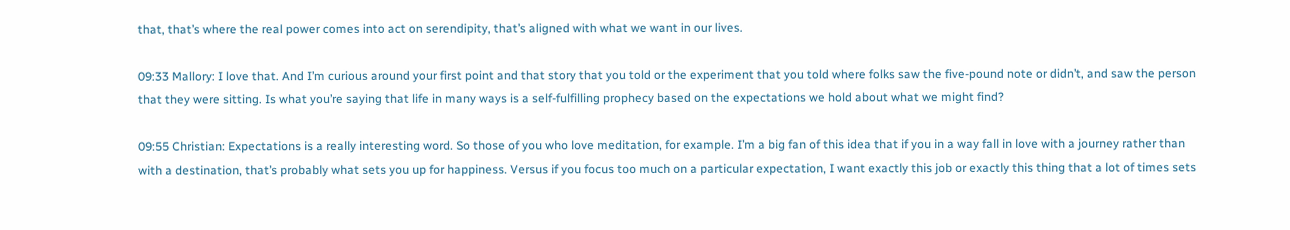that, that’s where the real power comes into act on serendipity, that’s aligned with what we want in our lives.

09:33 Mallory: I love that. And I’m curious around your first point and that story that you told or the experiment that you told where folks saw the five-pound note or didn’t, and saw the person that they were sitting. Is what you’re saying that life in many ways is a self-fulfilling prophecy based on the expectations we hold about what we might find?

09:55 Christian: Expectations is a really interesting word. So those of you who love meditation, for example. I’m a big fan of this idea that if you in a way fall in love with a journey rather than with a destination, that’s probably what sets you up for happiness. Versus if you focus too much on a particular expectation, I want exactly this job or exactly this thing that a lot of times sets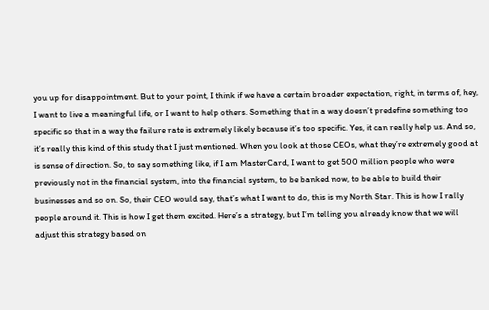you up for disappointment. But to your point, I think if we have a certain broader expectation, right, in terms of, hey, I want to live a meaningful life, or I want to help others. Something that in a way doesn’t predefine something too specific so that in a way the failure rate is extremely likely because it’s too specific. Yes, it can really help us. And so, it’s really this kind of this study that I just mentioned. When you look at those CEOs, what they’re extremely good at is sense of direction. So, to say something like, if I am MasterCard, I want to get 500 million people who were previously not in the financial system, into the financial system, to be banked now, to be able to build their businesses and so on. So, their CEO would say, that’s what I want to do, this is my North Star. This is how I rally people around it. This is how I get them excited. Here’s a strategy, but I’m telling you already know that we will adjust this strategy based on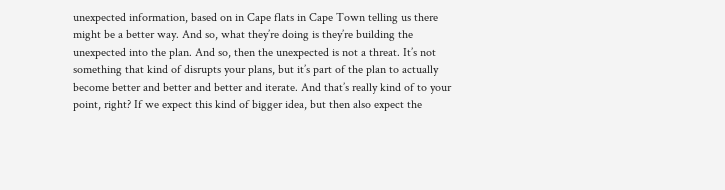unexpected information, based on in Cape flats in Cape Town telling us there might be a better way. And so, what they’re doing is they’re building the unexpected into the plan. And so, then the unexpected is not a threat. It’s not something that kind of disrupts your plans, but it’s part of the plan to actually become better and better and better and iterate. And that’s really kind of to your point, right? If we expect this kind of bigger idea, but then also expect the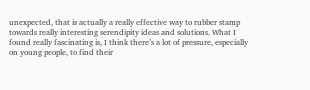unexpected, that is actually a really effective way to rubber stamp towards really interesting serendipity ideas and solutions. What I found really fascinating is, I think there’s a lot of pressure, especially on young people, to find their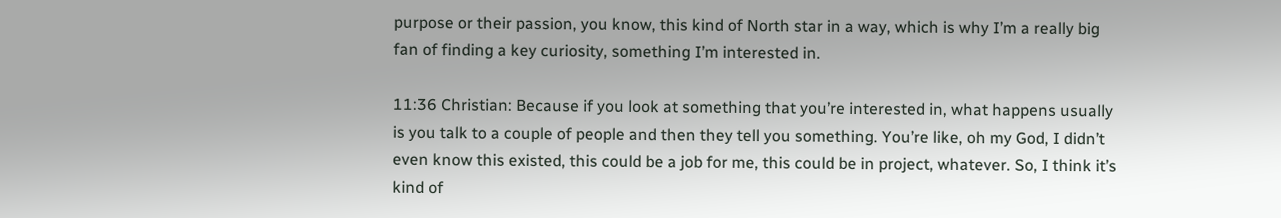purpose or their passion, you know, this kind of North star in a way, which is why I’m a really big fan of finding a key curiosity, something I’m interested in.

11:36 Christian: Because if you look at something that you’re interested in, what happens usually is you talk to a couple of people and then they tell you something. You’re like, oh my God, I didn’t even know this existed, this could be a job for me, this could be in project, whatever. So, I think it’s kind of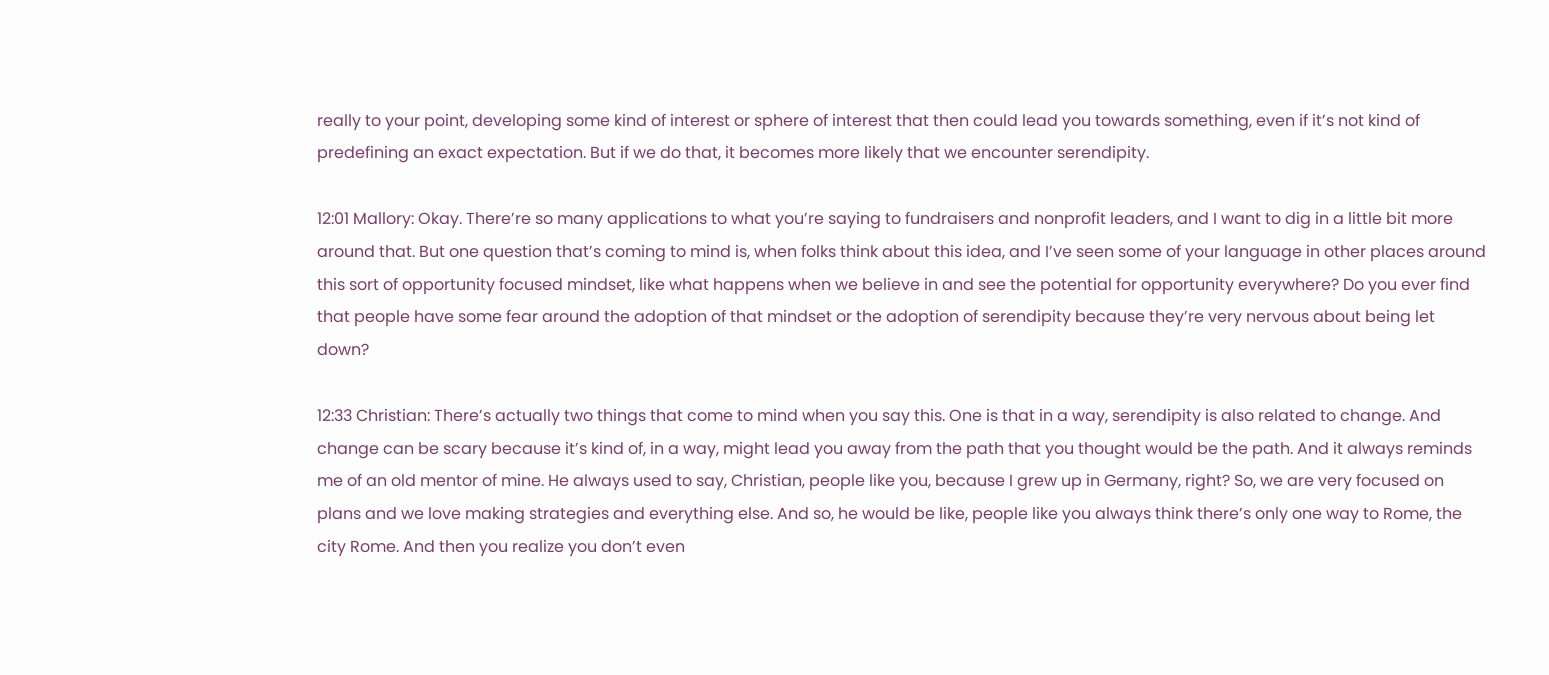really to your point, developing some kind of interest or sphere of interest that then could lead you towards something, even if it’s not kind of predefining an exact expectation. But if we do that, it becomes more likely that we encounter serendipity.

12:01 Mallory: Okay. There’re so many applications to what you’re saying to fundraisers and nonprofit leaders, and I want to dig in a little bit more around that. But one question that’s coming to mind is, when folks think about this idea, and I’ve seen some of your language in other places around this sort of opportunity focused mindset, like what happens when we believe in and see the potential for opportunity everywhere? Do you ever find that people have some fear around the adoption of that mindset or the adoption of serendipity because they’re very nervous about being let down?

12:33 Christian: There’s actually two things that come to mind when you say this. One is that in a way, serendipity is also related to change. And change can be scary because it’s kind of, in a way, might lead you away from the path that you thought would be the path. And it always reminds me of an old mentor of mine. He always used to say, Christian, people like you, because I grew up in Germany, right? So, we are very focused on plans and we love making strategies and everything else. And so, he would be like, people like you always think there’s only one way to Rome, the city Rome. And then you realize you don’t even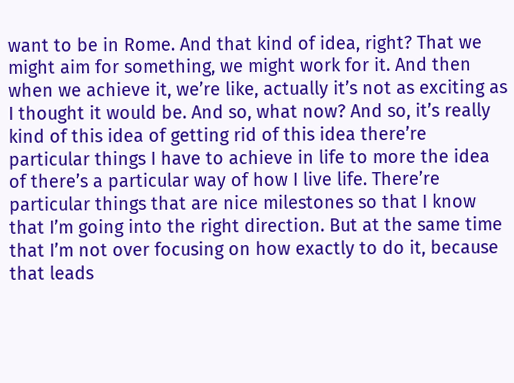want to be in Rome. And that kind of idea, right? That we might aim for something, we might work for it. And then when we achieve it, we’re like, actually it’s not as exciting as I thought it would be. And so, what now? And so, it’s really kind of this idea of getting rid of this idea there’re particular things I have to achieve in life to more the idea of there’s a particular way of how I live life. There’re particular things that are nice milestones so that I know that I’m going into the right direction. But at the same time that I’m not over focusing on how exactly to do it, because that leads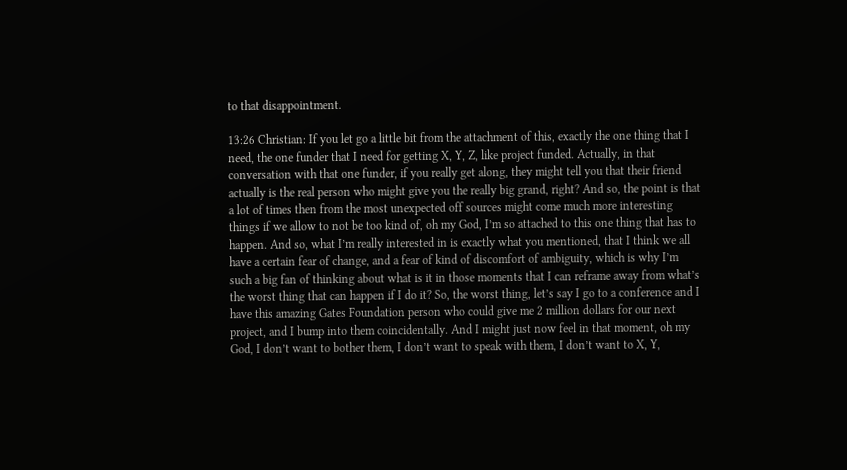to that disappointment.

13:26 Christian: If you let go a little bit from the attachment of this, exactly the one thing that I need, the one funder that I need for getting X, Y, Z, like project funded. Actually, in that conversation with that one funder, if you really get along, they might tell you that their friend actually is the real person who might give you the really big grand, right? And so, the point is that a lot of times then from the most unexpected off sources might come much more interesting things if we allow to not be too kind of, oh my God, I’m so attached to this one thing that has to happen. And so, what I’m really interested in is exactly what you mentioned, that I think we all have a certain fear of change, and a fear of kind of discomfort of ambiguity, which is why I’m such a big fan of thinking about what is it in those moments that I can reframe away from what’s the worst thing that can happen if I do it? So, the worst thing, let’s say I go to a conference and I have this amazing Gates Foundation person who could give me 2 million dollars for our next project, and I bump into them coincidentally. And I might just now feel in that moment, oh my God, I don’t want to bother them, I don’t want to speak with them, I don’t want to X, Y,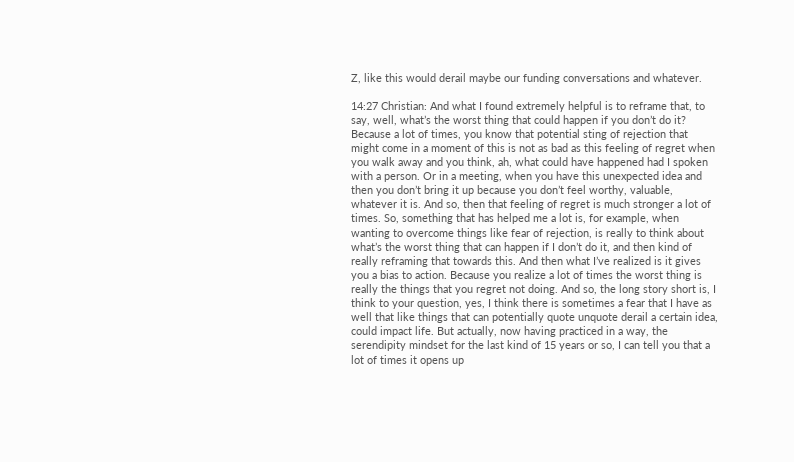Z, like this would derail maybe our funding conversations and whatever.

14:27 Christian: And what I found extremely helpful is to reframe that, to say, well, what’s the worst thing that could happen if you don’t do it? Because a lot of times, you know that potential sting of rejection that might come in a moment of this is not as bad as this feeling of regret when you walk away and you think, ah, what could have happened had I spoken with a person. Or in a meeting, when you have this unexpected idea and then you don’t bring it up because you don’t feel worthy, valuable, whatever it is. And so, then that feeling of regret is much stronger a lot of times. So, something that has helped me a lot is, for example, when wanting to overcome things like fear of rejection, is really to think about what’s the worst thing that can happen if I don’t do it, and then kind of really reframing that towards this. And then what I’ve realized is it gives you a bias to action. Because you realize a lot of times the worst thing is really the things that you regret not doing. And so, the long story short is, I think to your question, yes, I think there is sometimes a fear that I have as well that like things that can potentially quote unquote derail a certain idea, could impact life. But actually, now having practiced in a way, the serendipity mindset for the last kind of 15 years or so, I can tell you that a lot of times it opens up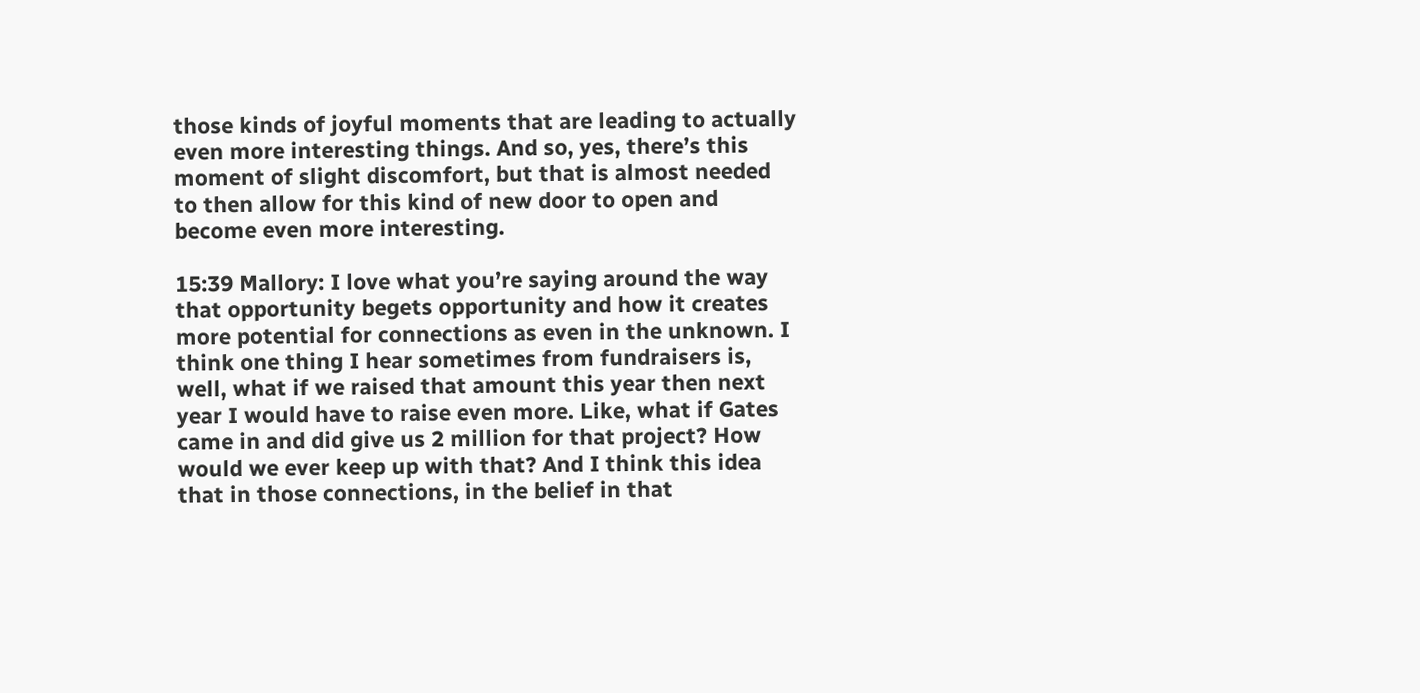those kinds of joyful moments that are leading to actually even more interesting things. And so, yes, there’s this moment of slight discomfort, but that is almost needed to then allow for this kind of new door to open and become even more interesting.

15:39 Mallory: I love what you’re saying around the way that opportunity begets opportunity and how it creates more potential for connections as even in the unknown. I think one thing I hear sometimes from fundraisers is, well, what if we raised that amount this year then next year I would have to raise even more. Like, what if Gates came in and did give us 2 million for that project? How would we ever keep up with that? And I think this idea that in those connections, in the belief in that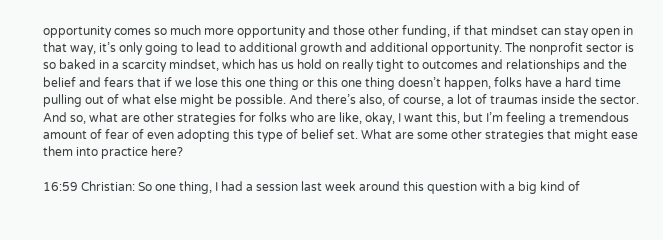opportunity comes so much more opportunity and those other funding, if that mindset can stay open in that way, it’s only going to lead to additional growth and additional opportunity. The nonprofit sector is so baked in a scarcity mindset, which has us hold on really tight to outcomes and relationships and the belief and fears that if we lose this one thing or this one thing doesn’t happen, folks have a hard time pulling out of what else might be possible. And there’s also, of course, a lot of traumas inside the sector. And so, what are other strategies for folks who are like, okay, I want this, but I’m feeling a tremendous amount of fear of even adopting this type of belief set. What are some other strategies that might ease them into practice here?

16:59 Christian: So one thing, I had a session last week around this question with a big kind of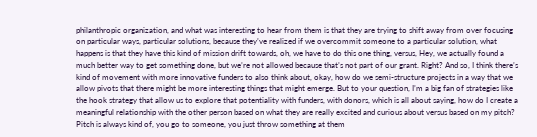philanthropic organization, and what was interesting to hear from them is that they are trying to shift away from over focusing on particular ways, particular solutions, because they’ve realized if we overcommit someone to a particular solution, what happens is that they have this kind of mission drift towards, oh, we have to do this one thing, versus, Hey, we actually found a much better way to get something done, but we’re not allowed because that’s not part of our grant. Right? And so, I think there’s kind of movement with more innovative funders to also think about, okay, how do we semi-structure projects in a way that we allow pivots that there might be more interesting things that might emerge. But to your question, I’m a big fan of strategies like the hook strategy that allow us to explore that potentiality with funders, with donors, which is all about saying, how do I create a meaningful relationship with the other person based on what they are really excited and curious about versus based on my pitch? Pitch is always kind of, you go to someone, you just throw something at them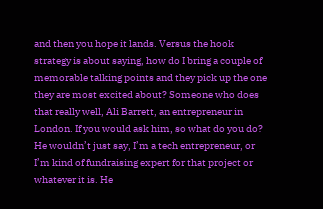and then you hope it lands. Versus the hook strategy is about saying, how do I bring a couple of memorable talking points and they pick up the one they are most excited about? Someone who does that really well, Ali Barrett, an entrepreneur in London. If you would ask him, so what do you do? He wouldn’t just say, I’m a tech entrepreneur, or I’m kind of fundraising expert for that project or whatever it is. He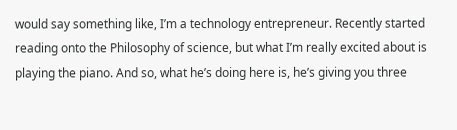would say something like, I’m a technology entrepreneur. Recently started reading onto the Philosophy of science, but what I’m really excited about is playing the piano. And so, what he’s doing here is, he’s giving you three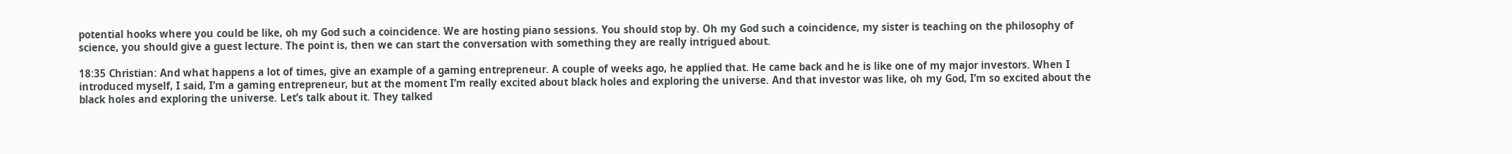potential hooks where you could be like, oh my God such a coincidence. We are hosting piano sessions. You should stop by. Oh my God such a coincidence, my sister is teaching on the philosophy of science, you should give a guest lecture. The point is, then we can start the conversation with something they are really intrigued about.

18:35 Christian: And what happens a lot of times, give an example of a gaming entrepreneur. A couple of weeks ago, he applied that. He came back and he is like one of my major investors. When I introduced myself, I said, I’m a gaming entrepreneur, but at the moment I’m really excited about black holes and exploring the universe. And that investor was like, oh my God, I’m so excited about the black holes and exploring the universe. Let’s talk about it. They talked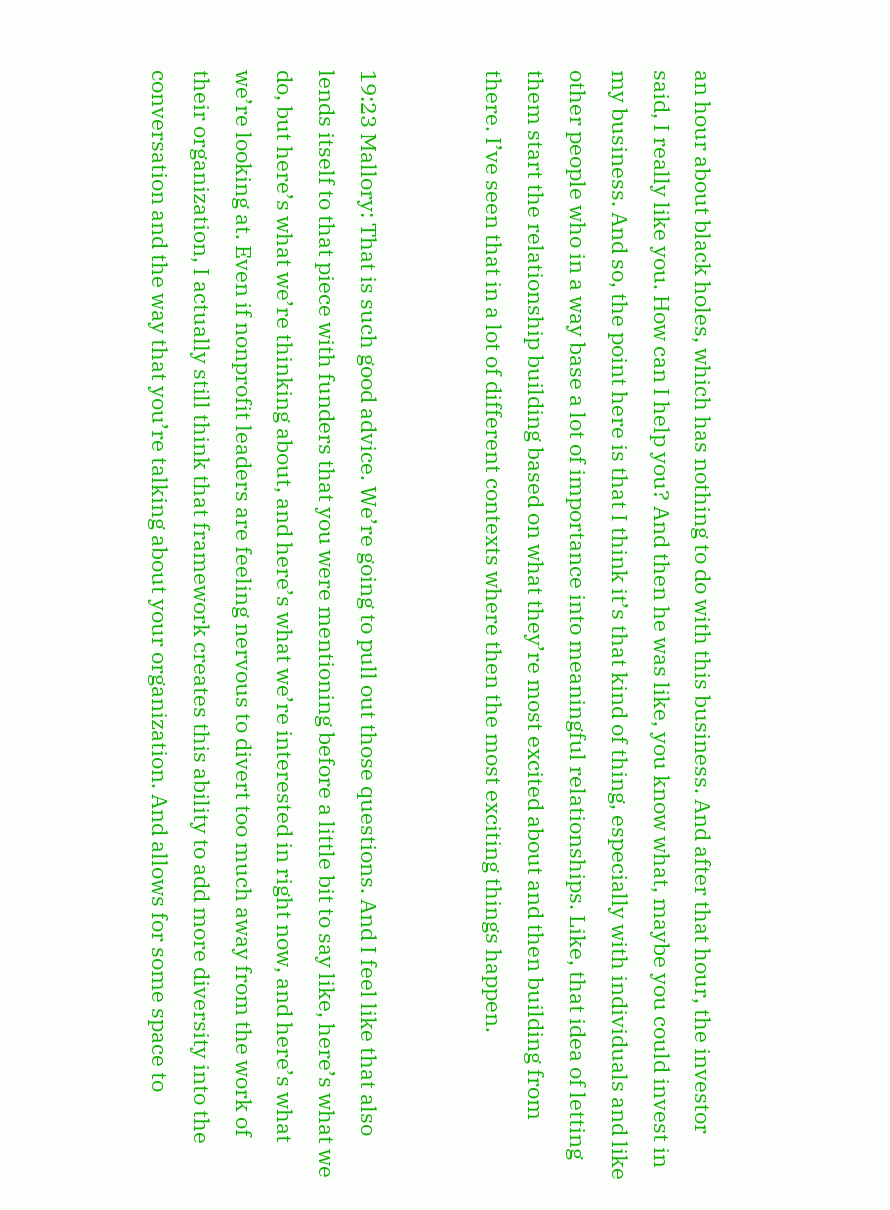an hour about black holes, which has nothing to do with this business. And after that hour, the investor said, I really like you. How can I help you? And then he was like, you know what, maybe you could invest in my business. And so, the point here is that I think it’s that kind of thing, especially with individuals and like other people who in a way base a lot of importance into meaningful relationships. Like, that idea of letting them start the relationship building based on what they’re most excited about and then building from there. I’ve seen that in a lot of different contexts where then the most exciting things happen.


19:23 Mallory: That is such good advice. We’re going to pull out those questions. And I feel like that also lends itself to that piece with funders that you were mentioning before a little bit to say like, here’s what we do, but here’s what we’re thinking about, and here’s what we’re interested in right now, and here’s what we’re looking at. Even if nonprofit leaders are feeling nervous to divert too much away from the work of their organization, I actually still think that framework creates this ability to add more diversity into the conversation and the way that you’re talking about your organization. And allows for some space to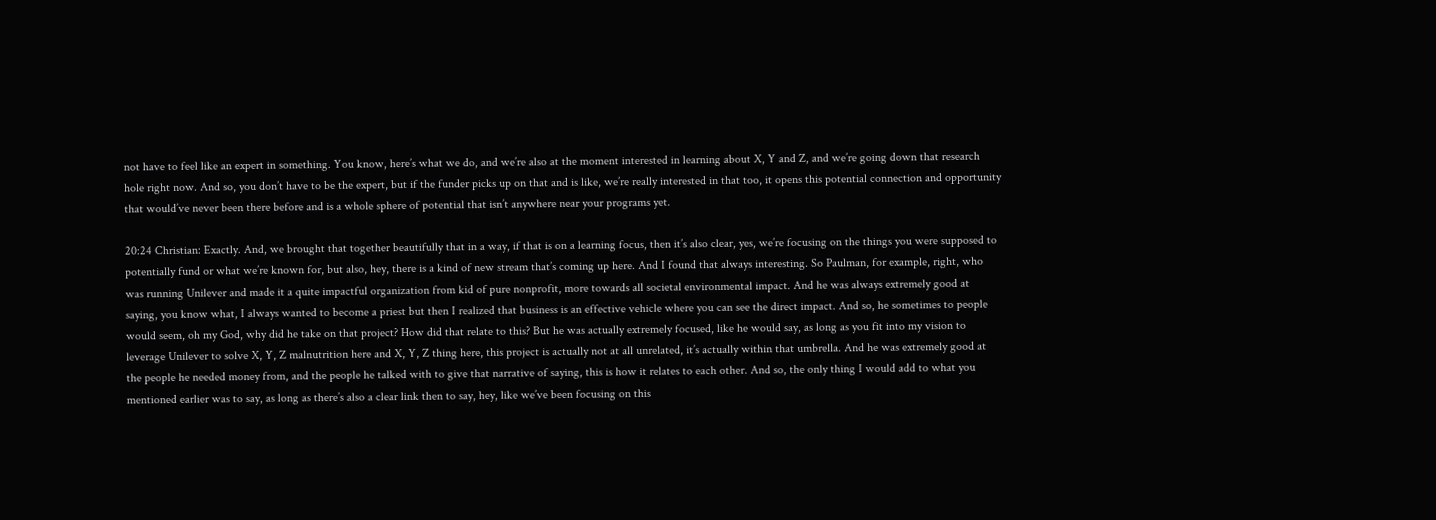not have to feel like an expert in something. You know, here’s what we do, and we’re also at the moment interested in learning about X, Y and Z, and we’re going down that research hole right now. And so, you don’t have to be the expert, but if the funder picks up on that and is like, we’re really interested in that too, it opens this potential connection and opportunity that would’ve never been there before and is a whole sphere of potential that isn’t anywhere near your programs yet.

20:24 Christian: Exactly. And, we brought that together beautifully that in a way, if that is on a learning focus, then it’s also clear, yes, we’re focusing on the things you were supposed to potentially fund or what we’re known for, but also, hey, there is a kind of new stream that’s coming up here. And I found that always interesting. So Paulman, for example, right, who was running Unilever and made it a quite impactful organization from kid of pure nonprofit, more towards all societal environmental impact. And he was always extremely good at saying, you know what, I always wanted to become a priest but then I realized that business is an effective vehicle where you can see the direct impact. And so, he sometimes to people would seem, oh my God, why did he take on that project? How did that relate to this? But he was actually extremely focused, like he would say, as long as you fit into my vision to leverage Unilever to solve X, Y, Z malnutrition here and X, Y, Z thing here, this project is actually not at all unrelated, it’s actually within that umbrella. And he was extremely good at the people he needed money from, and the people he talked with to give that narrative of saying, this is how it relates to each other. And so, the only thing I would add to what you mentioned earlier was to say, as long as there’s also a clear link then to say, hey, like we’ve been focusing on this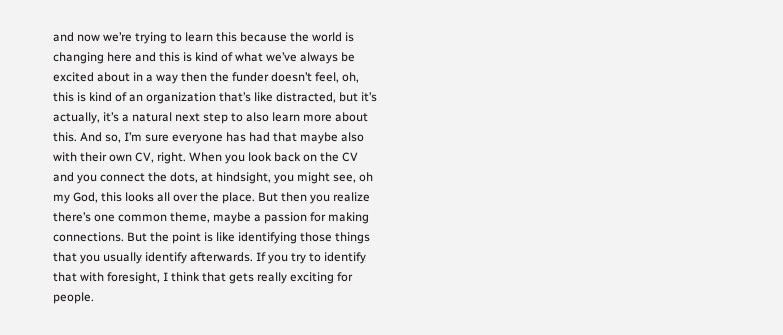and now we’re trying to learn this because the world is changing here and this is kind of what we’ve always be excited about in a way then the funder doesn’t feel, oh, this is kind of an organization that’s like distracted, but it’s actually, it’s a natural next step to also learn more about this. And so, I’m sure everyone has had that maybe also with their own CV, right. When you look back on the CV and you connect the dots, at hindsight, you might see, oh my God, this looks all over the place. But then you realize there’s one common theme, maybe a passion for making connections. But the point is like identifying those things that you usually identify afterwards. If you try to identify that with foresight, I think that gets really exciting for people.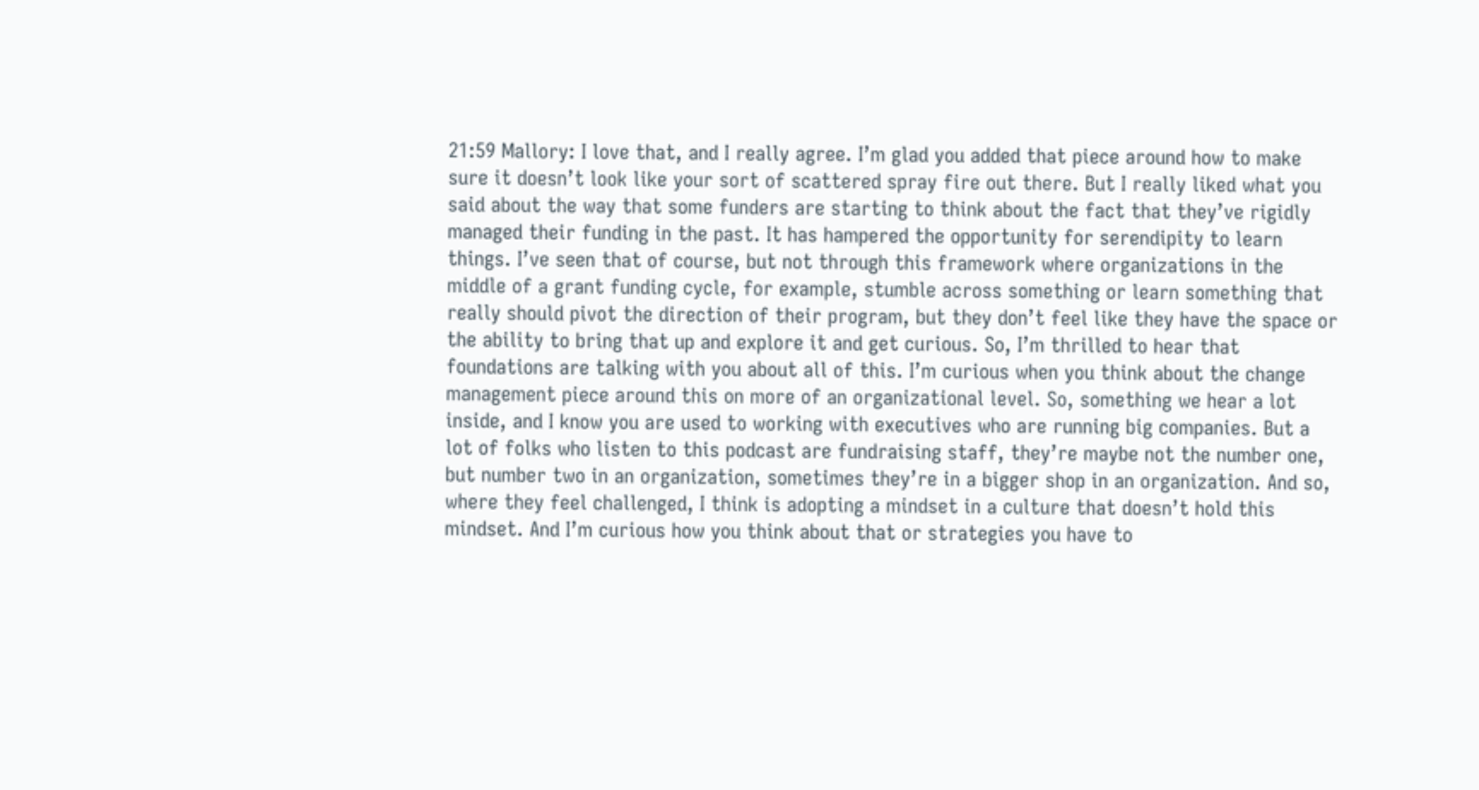21:59 Mallory: I love that, and I really agree. I’m glad you added that piece around how to make sure it doesn’t look like your sort of scattered spray fire out there. But I really liked what you said about the way that some funders are starting to think about the fact that they’ve rigidly managed their funding in the past. It has hampered the opportunity for serendipity to learn things. I’ve seen that of course, but not through this framework where organizations in the middle of a grant funding cycle, for example, stumble across something or learn something that really should pivot the direction of their program, but they don’t feel like they have the space or the ability to bring that up and explore it and get curious. So, I’m thrilled to hear that foundations are talking with you about all of this. I’m curious when you think about the change management piece around this on more of an organizational level. So, something we hear a lot inside, and I know you are used to working with executives who are running big companies. But a lot of folks who listen to this podcast are fundraising staff, they’re maybe not the number one, but number two in an organization, sometimes they’re in a bigger shop in an organization. And so, where they feel challenged, I think is adopting a mindset in a culture that doesn’t hold this mindset. And I’m curious how you think about that or strategies you have to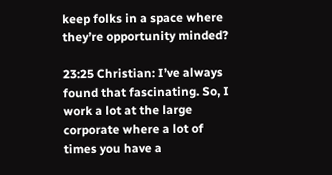keep folks in a space where they’re opportunity minded?

23:25 Christian: I’ve always found that fascinating. So, I work a lot at the large corporate where a lot of times you have a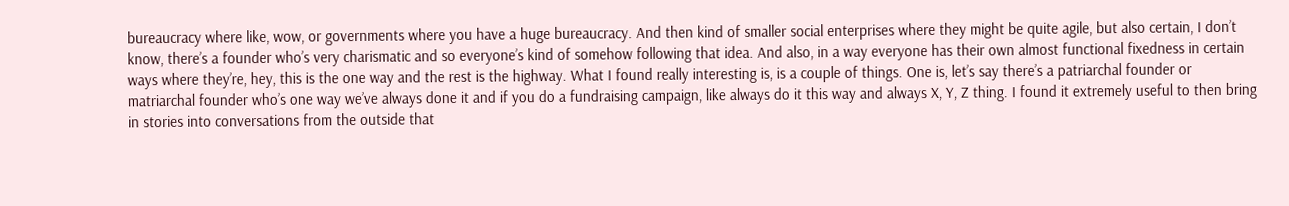bureaucracy where like, wow, or governments where you have a huge bureaucracy. And then kind of smaller social enterprises where they might be quite agile, but also certain, I don’t know, there’s a founder who’s very charismatic and so everyone’s kind of somehow following that idea. And also, in a way everyone has their own almost functional fixedness in certain ways where they’re, hey, this is the one way and the rest is the highway. What I found really interesting is, is a couple of things. One is, let’s say there’s a patriarchal founder or matriarchal founder who’s one way we’ve always done it and if you do a fundraising campaign, like always do it this way and always X, Y, Z thing. I found it extremely useful to then bring in stories into conversations from the outside that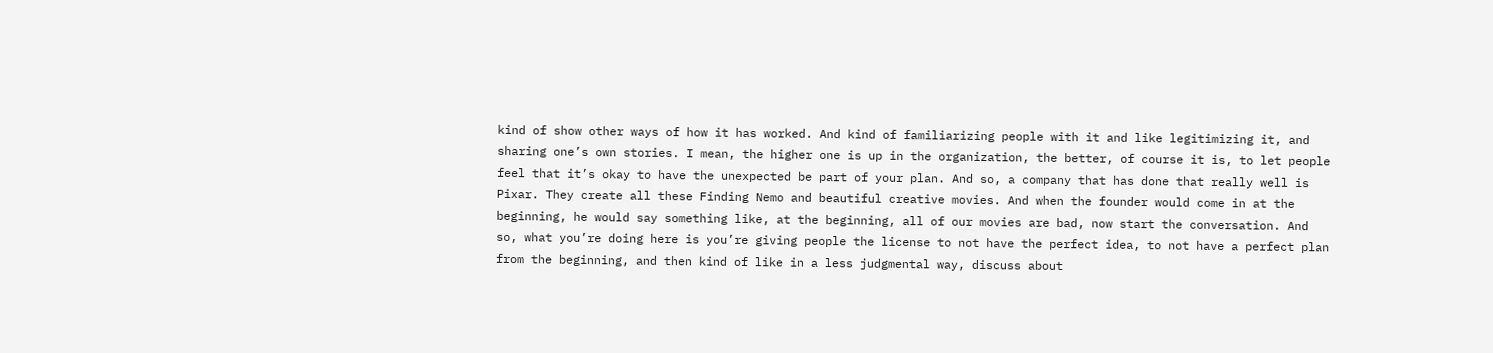kind of show other ways of how it has worked. And kind of familiarizing people with it and like legitimizing it, and sharing one’s own stories. I mean, the higher one is up in the organization, the better, of course it is, to let people feel that it’s okay to have the unexpected be part of your plan. And so, a company that has done that really well is Pixar. They create all these Finding Nemo and beautiful creative movies. And when the founder would come in at the beginning, he would say something like, at the beginning, all of our movies are bad, now start the conversation. And so, what you’re doing here is you’re giving people the license to not have the perfect idea, to not have a perfect plan from the beginning, and then kind of like in a less judgmental way, discuss about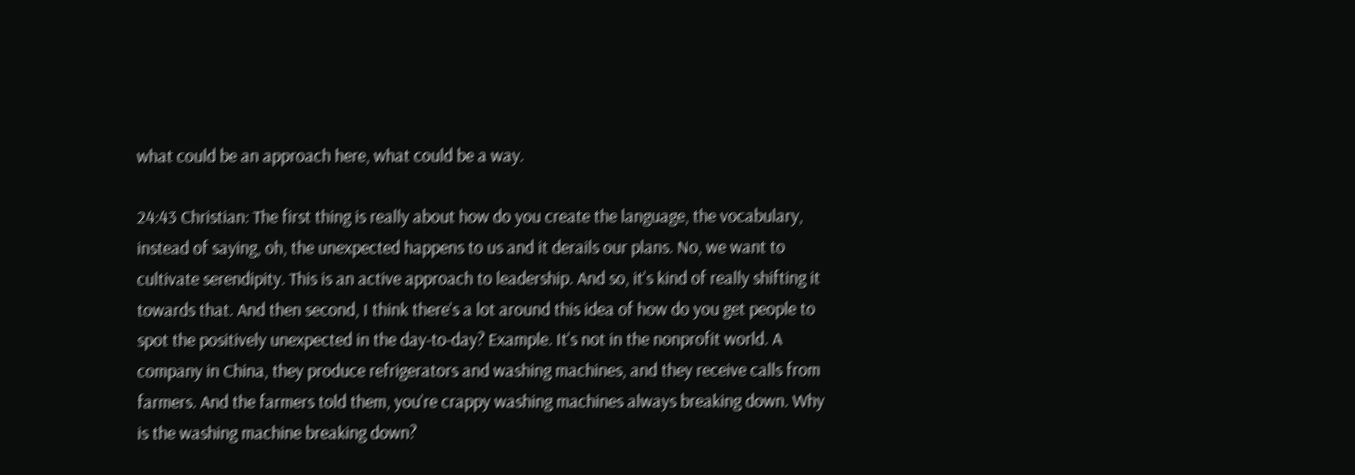what could be an approach here, what could be a way.

24:43 Christian: The first thing is really about how do you create the language, the vocabulary, instead of saying, oh, the unexpected happens to us and it derails our plans. No, we want to cultivate serendipity. This is an active approach to leadership. And so, it’s kind of really shifting it towards that. And then second, I think there’s a lot around this idea of how do you get people to spot the positively unexpected in the day-to-day? Example. It’s not in the nonprofit world. A company in China, they produce refrigerators and washing machines, and they receive calls from farmers. And the farmers told them, you’re crappy washing machines always breaking down. Why is the washing machine breaking down?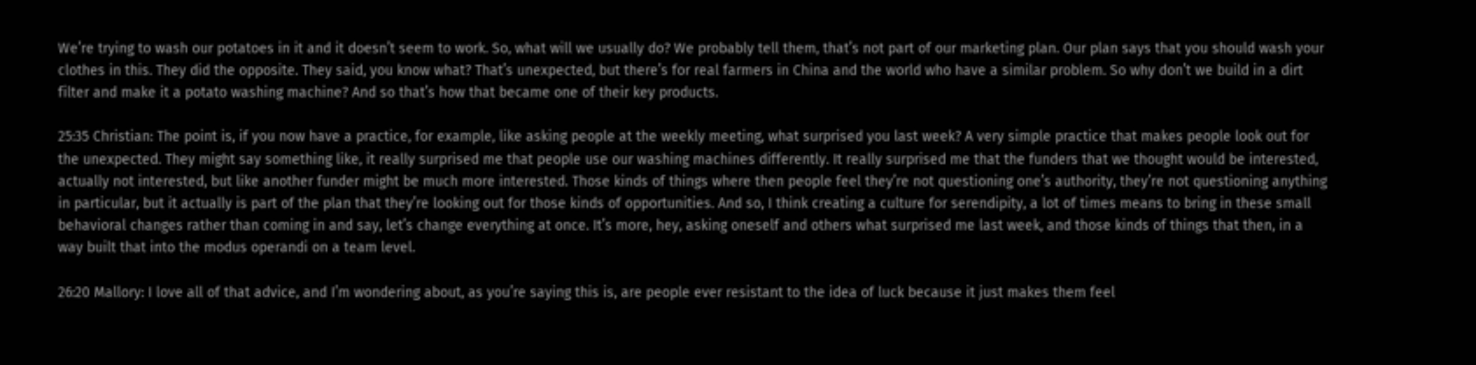We’re trying to wash our potatoes in it and it doesn’t seem to work. So, what will we usually do? We probably tell them, that’s not part of our marketing plan. Our plan says that you should wash your clothes in this. They did the opposite. They said, you know what? That’s unexpected, but there’s for real farmers in China and the world who have a similar problem. So why don’t we build in a dirt filter and make it a potato washing machine? And so that’s how that became one of their key products.

25:35 Christian: The point is, if you now have a practice, for example, like asking people at the weekly meeting, what surprised you last week? A very simple practice that makes people look out for the unexpected. They might say something like, it really surprised me that people use our washing machines differently. It really surprised me that the funders that we thought would be interested, actually not interested, but like another funder might be much more interested. Those kinds of things where then people feel they’re not questioning one’s authority, they’re not questioning anything in particular, but it actually is part of the plan that they’re looking out for those kinds of opportunities. And so, I think creating a culture for serendipity, a lot of times means to bring in these small behavioral changes rather than coming in and say, let’s change everything at once. It’s more, hey, asking oneself and others what surprised me last week, and those kinds of things that then, in a way built that into the modus operandi on a team level.

26:20 Mallory: I love all of that advice, and I’m wondering about, as you’re saying this is, are people ever resistant to the idea of luck because it just makes them feel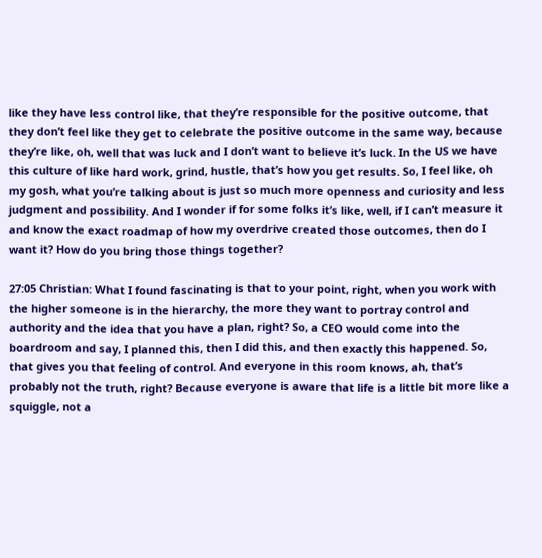like they have less control like, that they’re responsible for the positive outcome, that they don’t feel like they get to celebrate the positive outcome in the same way, because they’re like, oh, well that was luck and I don’t want to believe it’s luck. In the US we have this culture of like hard work, grind, hustle, that’s how you get results. So, I feel like, oh my gosh, what you’re talking about is just so much more openness and curiosity and less judgment and possibility. And I wonder if for some folks it’s like, well, if I can’t measure it and know the exact roadmap of how my overdrive created those outcomes, then do I want it? How do you bring those things together?

27:05 Christian: What I found fascinating is that to your point, right, when you work with the higher someone is in the hierarchy, the more they want to portray control and authority and the idea that you have a plan, right? So, a CEO would come into the boardroom and say, I planned this, then I did this, and then exactly this happened. So, that gives you that feeling of control. And everyone in this room knows, ah, that’s probably not the truth, right? Because everyone is aware that life is a little bit more like a squiggle, not a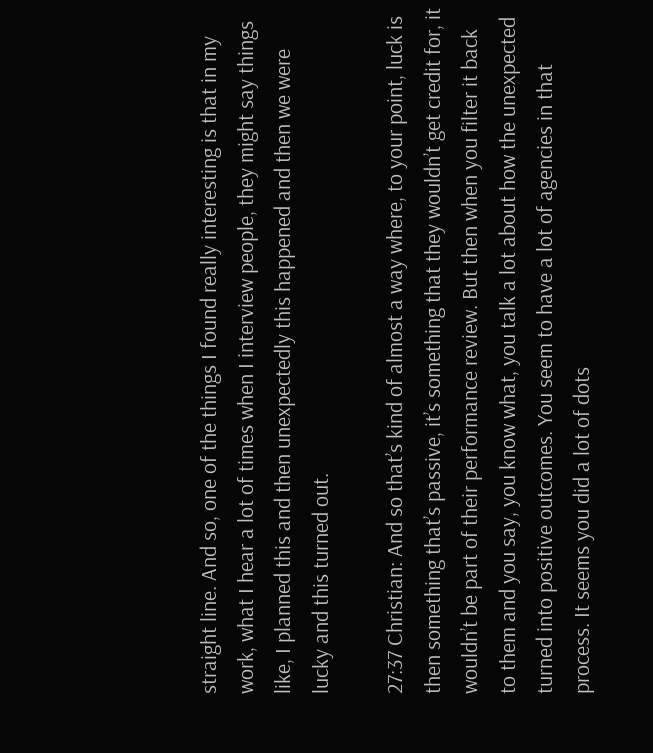straight line. And so, one of the things I found really interesting is that in my work, what I hear a lot of times when I interview people, they might say things like, I planned this and then unexpectedly this happened and then we were lucky and this turned out.

27:37 Christian: And so that’s kind of almost a way where, to your point, luck is then something that’s passive, it’s something that they wouldn’t get credit for, it wouldn’t be part of their performance review. But then when you filter it back to them and you say, you know what, you talk a lot about how the unexpected turned into positive outcomes. You seem to have a lot of agencies in that process. It seems you did a lot of dots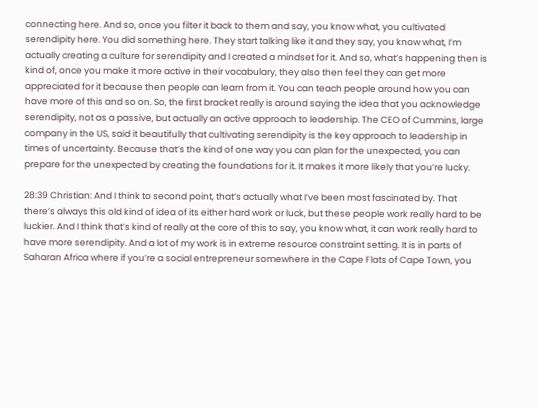connecting here. And so, once you filter it back to them and say, you know what, you cultivated serendipity here. You did something here. They start talking like it and they say, you know what, I’m actually creating a culture for serendipity and I created a mindset for it. And so, what’s happening then is kind of, once you make it more active in their vocabulary, they also then feel they can get more appreciated for it because then people can learn from it. You can teach people around how you can have more of this and so on. So, the first bracket really is around saying the idea that you acknowledge serendipity, not as a passive, but actually an active approach to leadership. The CEO of Cummins, large company in the US, said it beautifully that cultivating serendipity is the key approach to leadership in times of uncertainty. Because that’s the kind of one way you can plan for the unexpected, you can prepare for the unexpected by creating the foundations for it. It makes it more likely that you’re lucky.

28:39 Christian: And I think to second point, that’s actually what I’ve been most fascinated by. That there’s always this old kind of idea of its either hard work or luck, but these people work really hard to be luckier. And I think that’s kind of really at the core of this to say, you know what, it can work really hard to have more serendipity. And a lot of my work is in extreme resource constraint setting. It is in parts of Saharan Africa where if you’re a social entrepreneur somewhere in the Cape Flats of Cape Town, you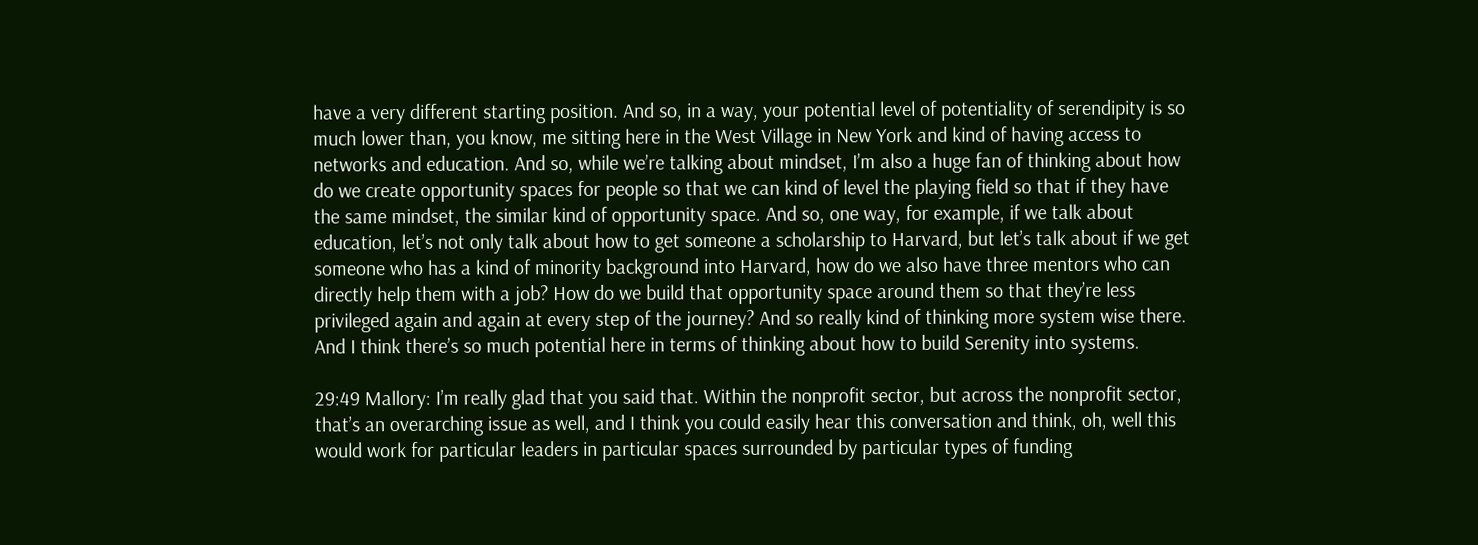have a very different starting position. And so, in a way, your potential level of potentiality of serendipity is so much lower than, you know, me sitting here in the West Village in New York and kind of having access to networks and education. And so, while we’re talking about mindset, I’m also a huge fan of thinking about how do we create opportunity spaces for people so that we can kind of level the playing field so that if they have the same mindset, the similar kind of opportunity space. And so, one way, for example, if we talk about education, let’s not only talk about how to get someone a scholarship to Harvard, but let’s talk about if we get someone who has a kind of minority background into Harvard, how do we also have three mentors who can directly help them with a job? How do we build that opportunity space around them so that they’re less privileged again and again at every step of the journey? And so really kind of thinking more system wise there. And I think there’s so much potential here in terms of thinking about how to build Serenity into systems.

29:49 Mallory: I’m really glad that you said that. Within the nonprofit sector, but across the nonprofit sector, that’s an overarching issue as well, and I think you could easily hear this conversation and think, oh, well this would work for particular leaders in particular spaces surrounded by particular types of funding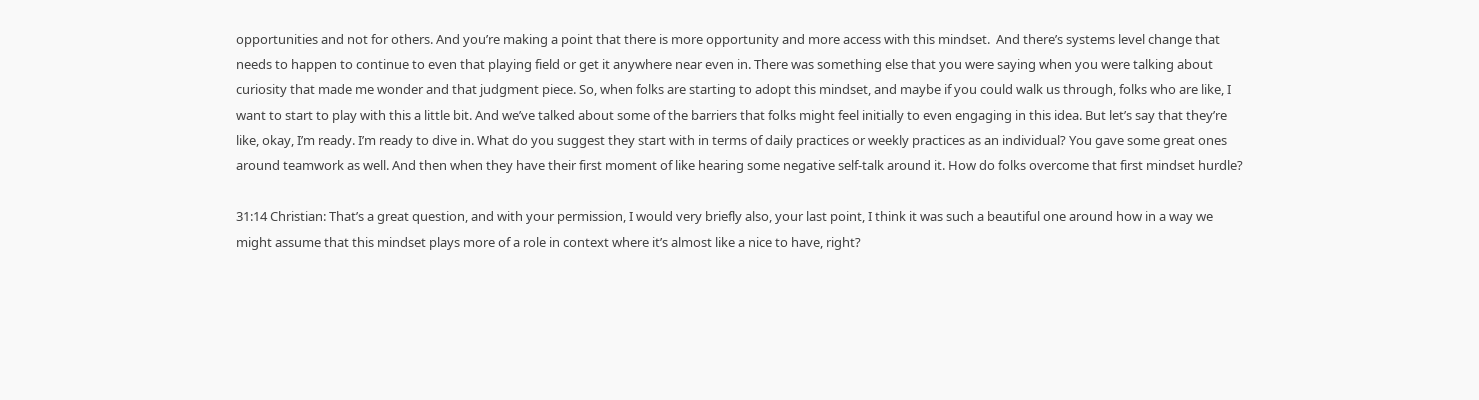opportunities and not for others. And you’re making a point that there is more opportunity and more access with this mindset.  And there’s systems level change that needs to happen to continue to even that playing field or get it anywhere near even in. There was something else that you were saying when you were talking about curiosity that made me wonder and that judgment piece. So, when folks are starting to adopt this mindset, and maybe if you could walk us through, folks who are like, I want to start to play with this a little bit. And we’ve talked about some of the barriers that folks might feel initially to even engaging in this idea. But let’s say that they’re like, okay, I’m ready. I’m ready to dive in. What do you suggest they start with in terms of daily practices or weekly practices as an individual? You gave some great ones around teamwork as well. And then when they have their first moment of like hearing some negative self-talk around it. How do folks overcome that first mindset hurdle?

31:14 Christian: That’s a great question, and with your permission, I would very briefly also, your last point, I think it was such a beautiful one around how in a way we might assume that this mindset plays more of a role in context where it’s almost like a nice to have, right?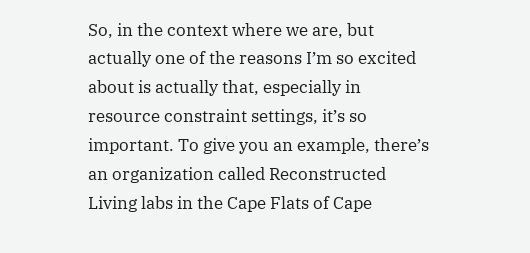So, in the context where we are, but actually one of the reasons I’m so excited about is actually that, especially in resource constraint settings, it’s so important. To give you an example, there’s an organization called Reconstructed Living labs in the Cape Flats of Cape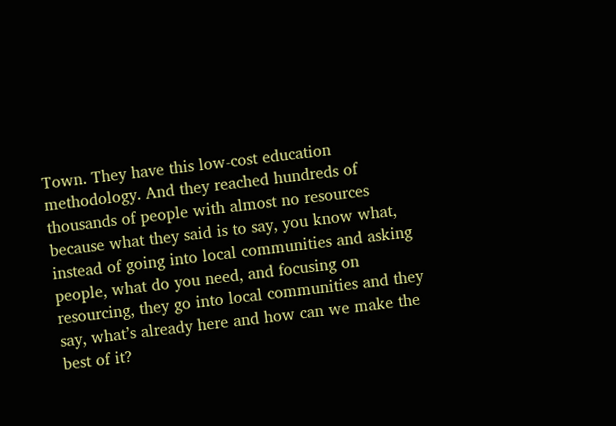Town. They have this low-cost education methodology. And they reached hundreds of thousands of people with almost no resources because what they said is to say, you know what, instead of going into local communities and asking people, what do you need, and focusing on resourcing, they go into local communities and they say, what’s already here and how can we make the best of it?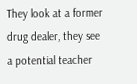They look at a former drug dealer, they see a potential teacher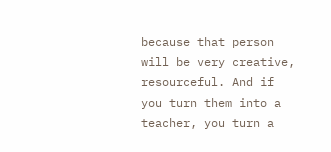because that person will be very creative, resourceful. And if you turn them into a teacher, you turn a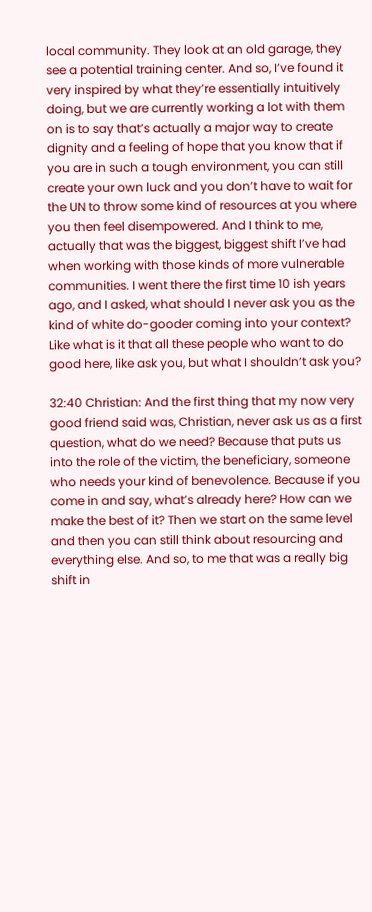local community. They look at an old garage, they see a potential training center. And so, I’ve found it very inspired by what they’re essentially intuitively doing, but we are currently working a lot with them on is to say that’s actually a major way to create dignity and a feeling of hope that you know that if you are in such a tough environment, you can still create your own luck and you don’t have to wait for the UN to throw some kind of resources at you where you then feel disempowered. And I think to me, actually that was the biggest, biggest shift I’ve had when working with those kinds of more vulnerable communities. I went there the first time 10 ish years ago, and I asked, what should I never ask you as the kind of white do-gooder coming into your context? Like what is it that all these people who want to do good here, like ask you, but what I shouldn’t ask you?

32:40 Christian: And the first thing that my now very good friend said was, Christian, never ask us as a first question, what do we need? Because that puts us into the role of the victim, the beneficiary, someone who needs your kind of benevolence. Because if you come in and say, what’s already here? How can we make the best of it? Then we start on the same level and then you can still think about resourcing and everything else. And so, to me that was a really big shift in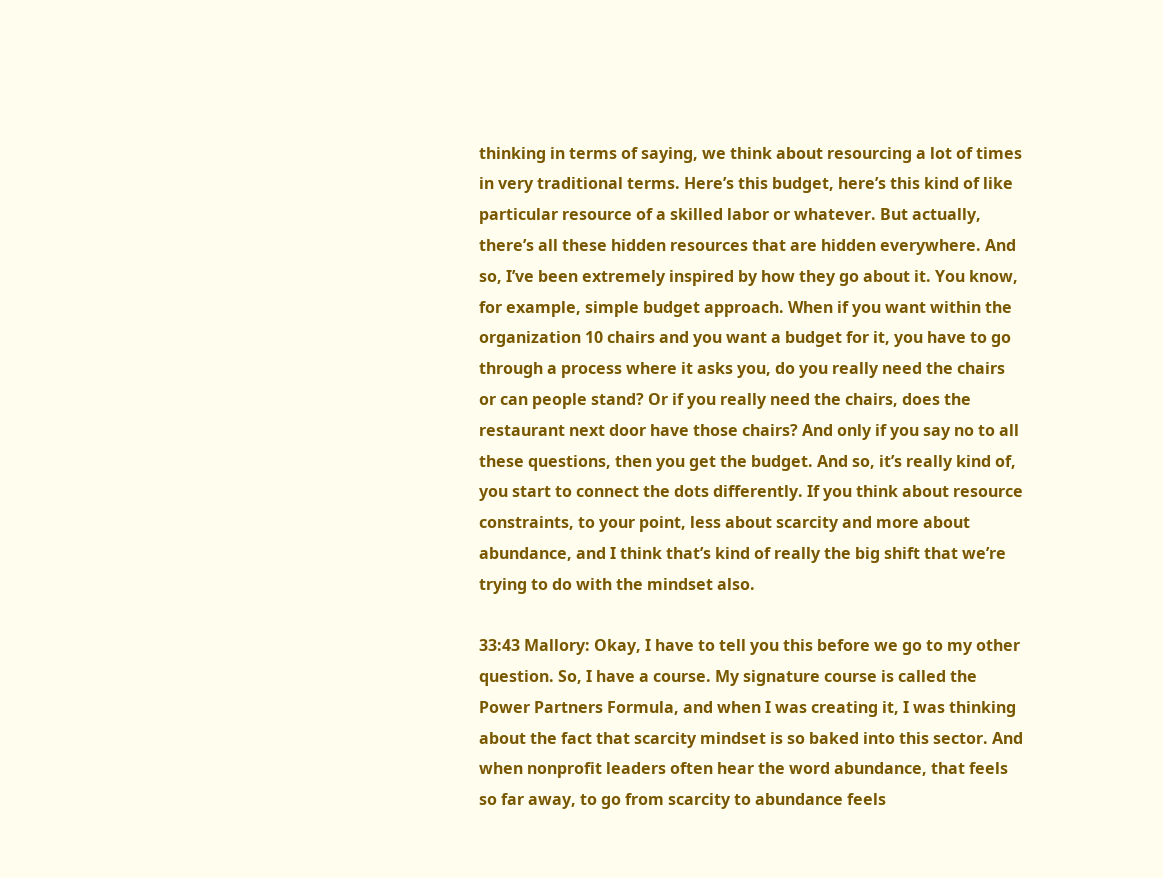thinking in terms of saying, we think about resourcing a lot of times in very traditional terms. Here’s this budget, here’s this kind of like particular resource of a skilled labor or whatever. But actually, there’s all these hidden resources that are hidden everywhere. And so, I’ve been extremely inspired by how they go about it. You know, for example, simple budget approach. When if you want within the organization 10 chairs and you want a budget for it, you have to go through a process where it asks you, do you really need the chairs or can people stand? Or if you really need the chairs, does the restaurant next door have those chairs? And only if you say no to all these questions, then you get the budget. And so, it’s really kind of, you start to connect the dots differently. If you think about resource constraints, to your point, less about scarcity and more about abundance, and I think that’s kind of really the big shift that we’re trying to do with the mindset also.

33:43 Mallory: Okay, I have to tell you this before we go to my other question. So, I have a course. My signature course is called the Power Partners Formula, and when I was creating it, I was thinking about the fact that scarcity mindset is so baked into this sector. And when nonprofit leaders often hear the word abundance, that feels so far away, to go from scarcity to abundance feels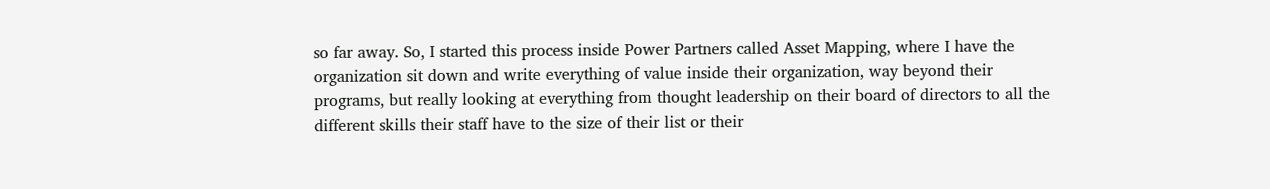so far away. So, I started this process inside Power Partners called Asset Mapping, where I have the organization sit down and write everything of value inside their organization, way beyond their programs, but really looking at everything from thought leadership on their board of directors to all the different skills their staff have to the size of their list or their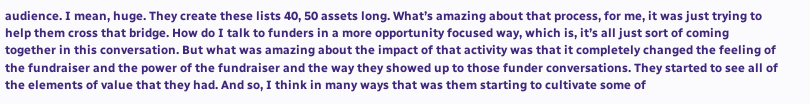audience. I mean, huge. They create these lists 40, 50 assets long. What’s amazing about that process, for me, it was just trying to help them cross that bridge. How do I talk to funders in a more opportunity focused way, which is, it’s all just sort of coming together in this conversation. But what was amazing about the impact of that activity was that it completely changed the feeling of the fundraiser and the power of the fundraiser and the way they showed up to those funder conversations. They started to see all of the elements of value that they had. And so, I think in many ways that was them starting to cultivate some of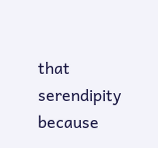that serendipity because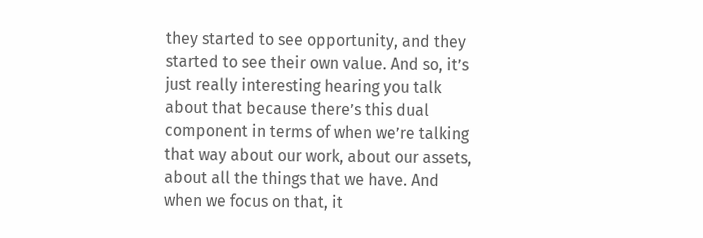they started to see opportunity, and they started to see their own value. And so, it’s just really interesting hearing you talk about that because there’s this dual component in terms of when we’re talking that way about our work, about our assets, about all the things that we have. And when we focus on that, it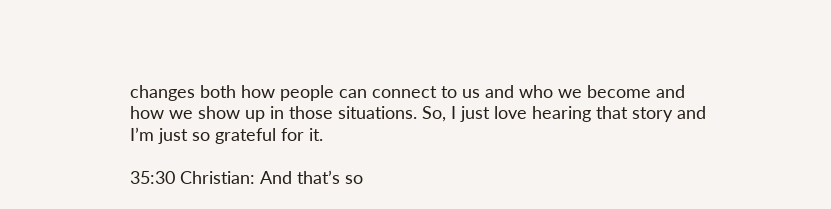changes both how people can connect to us and who we become and how we show up in those situations. So, I just love hearing that story and I’m just so grateful for it.

35:30 Christian: And that’s so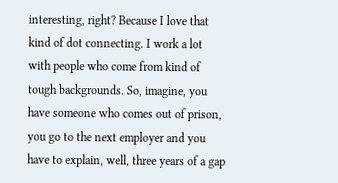interesting, right? Because I love that kind of dot connecting. I work a lot with people who come from kind of tough backgrounds. So, imagine, you have someone who comes out of prison, you go to the next employer and you have to explain, well, three years of a gap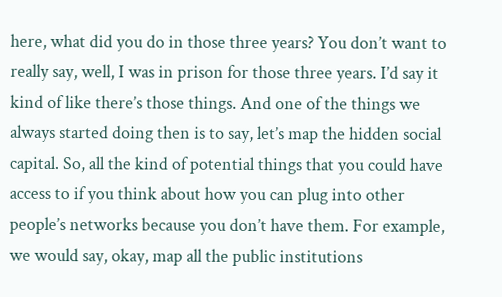here, what did you do in those three years? You don’t want to really say, well, I was in prison for those three years. I’d say it kind of like there’s those things. And one of the things we always started doing then is to say, let’s map the hidden social capital. So, all the kind of potential things that you could have access to if you think about how you can plug into other people’s networks because you don’t have them. For example, we would say, okay, map all the public institutions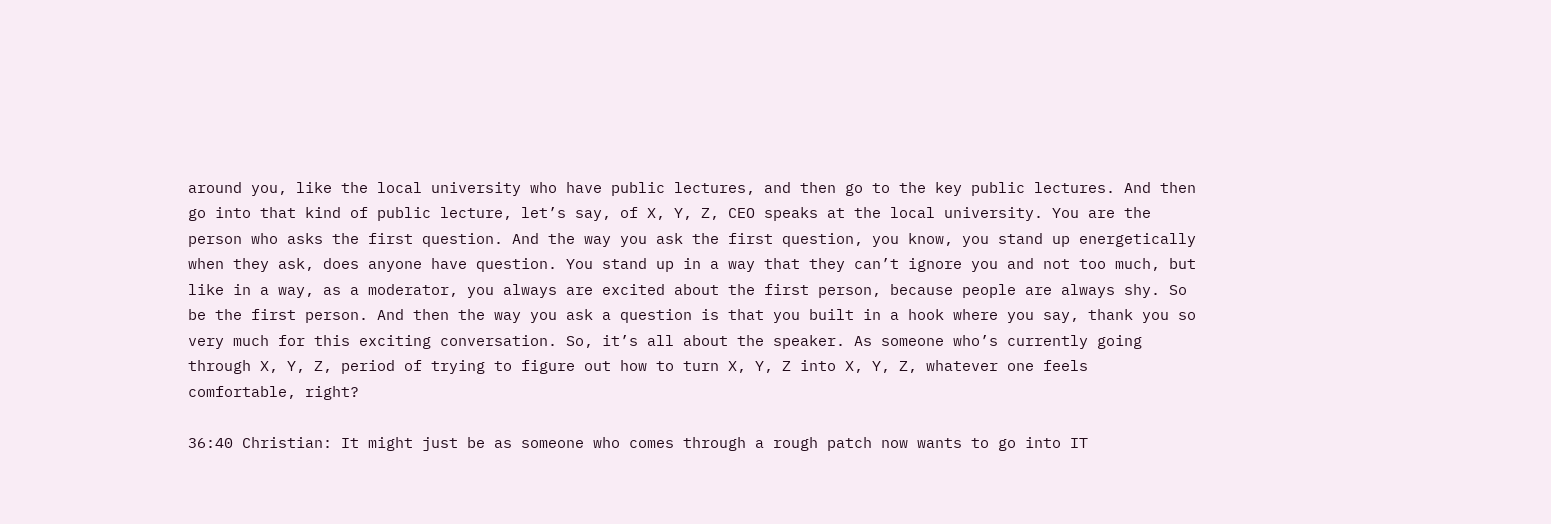around you, like the local university who have public lectures, and then go to the key public lectures. And then go into that kind of public lecture, let’s say, of X, Y, Z, CEO speaks at the local university. You are the person who asks the first question. And the way you ask the first question, you know, you stand up energetically when they ask, does anyone have question. You stand up in a way that they can’t ignore you and not too much, but like in a way, as a moderator, you always are excited about the first person, because people are always shy. So be the first person. And then the way you ask a question is that you built in a hook where you say, thank you so very much for this exciting conversation. So, it’s all about the speaker. As someone who’s currently going through X, Y, Z, period of trying to figure out how to turn X, Y, Z into X, Y, Z, whatever one feels comfortable, right?

36:40 Christian: It might just be as someone who comes through a rough patch now wants to go into IT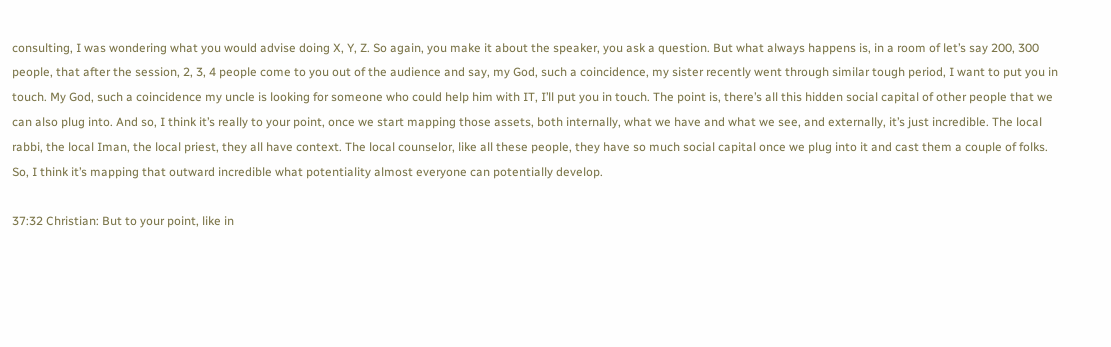consulting, I was wondering what you would advise doing X, Y, Z. So again, you make it about the speaker, you ask a question. But what always happens is, in a room of let’s say 200, 300 people, that after the session, 2, 3, 4 people come to you out of the audience and say, my God, such a coincidence, my sister recently went through similar tough period, I want to put you in touch. My God, such a coincidence my uncle is looking for someone who could help him with IT, I’ll put you in touch. The point is, there’s all this hidden social capital of other people that we can also plug into. And so, I think it’s really to your point, once we start mapping those assets, both internally, what we have and what we see, and externally, it’s just incredible. The local rabbi, the local Iman, the local priest, they all have context. The local counselor, like all these people, they have so much social capital once we plug into it and cast them a couple of folks. So, I think it’s mapping that outward incredible what potentiality almost everyone can potentially develop.

37:32 Christian: But to your point, like in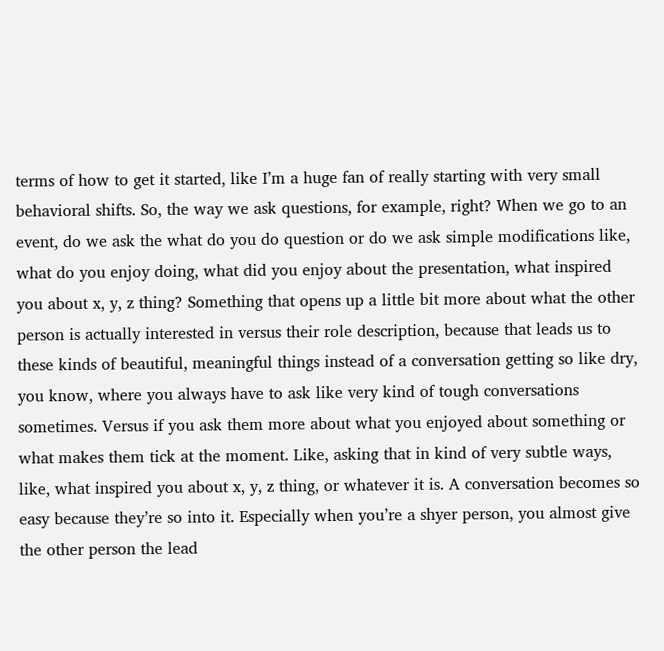terms of how to get it started, like I’m a huge fan of really starting with very small behavioral shifts. So, the way we ask questions, for example, right? When we go to an event, do we ask the what do you do question or do we ask simple modifications like, what do you enjoy doing, what did you enjoy about the presentation, what inspired you about x, y, z thing? Something that opens up a little bit more about what the other person is actually interested in versus their role description, because that leads us to these kinds of beautiful, meaningful things instead of a conversation getting so like dry, you know, where you always have to ask like very kind of tough conversations sometimes. Versus if you ask them more about what you enjoyed about something or what makes them tick at the moment. Like, asking that in kind of very subtle ways, like, what inspired you about x, y, z thing, or whatever it is. A conversation becomes so easy because they’re so into it. Especially when you’re a shyer person, you almost give the other person the lead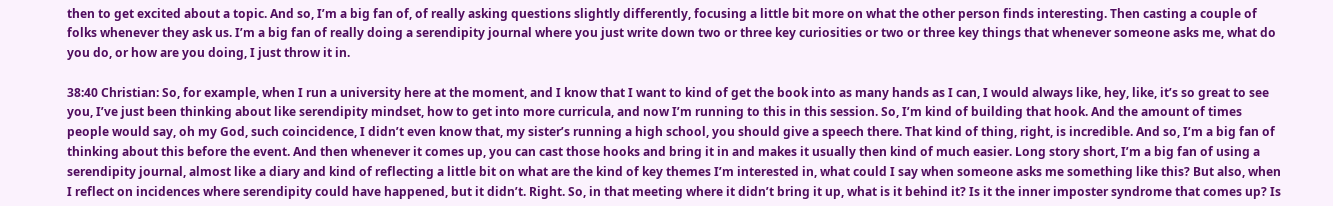then to get excited about a topic. And so, I’m a big fan of, of really asking questions slightly differently, focusing a little bit more on what the other person finds interesting. Then casting a couple of folks whenever they ask us. I’m a big fan of really doing a serendipity journal where you just write down two or three key curiosities or two or three key things that whenever someone asks me, what do you do, or how are you doing, I just throw it in.

38:40 Christian: So, for example, when I run a university here at the moment, and I know that I want to kind of get the book into as many hands as I can, I would always like, hey, like, it’s so great to see you, I’ve just been thinking about like serendipity mindset, how to get into more curricula, and now I’m running to this in this session. So, I’m kind of building that hook. And the amount of times people would say, oh my God, such coincidence, I didn’t even know that, my sister’s running a high school, you should give a speech there. That kind of thing, right, is incredible. And so, I’m a big fan of thinking about this before the event. And then whenever it comes up, you can cast those hooks and bring it in and makes it usually then kind of much easier. Long story short, I’m a big fan of using a serendipity journal, almost like a diary and kind of reflecting a little bit on what are the kind of key themes I’m interested in, what could I say when someone asks me something like this? But also, when I reflect on incidences where serendipity could have happened, but it didn’t. Right. So, in that meeting where it didn’t bring it up, what is it behind it? Is it the inner imposter syndrome that comes up? Is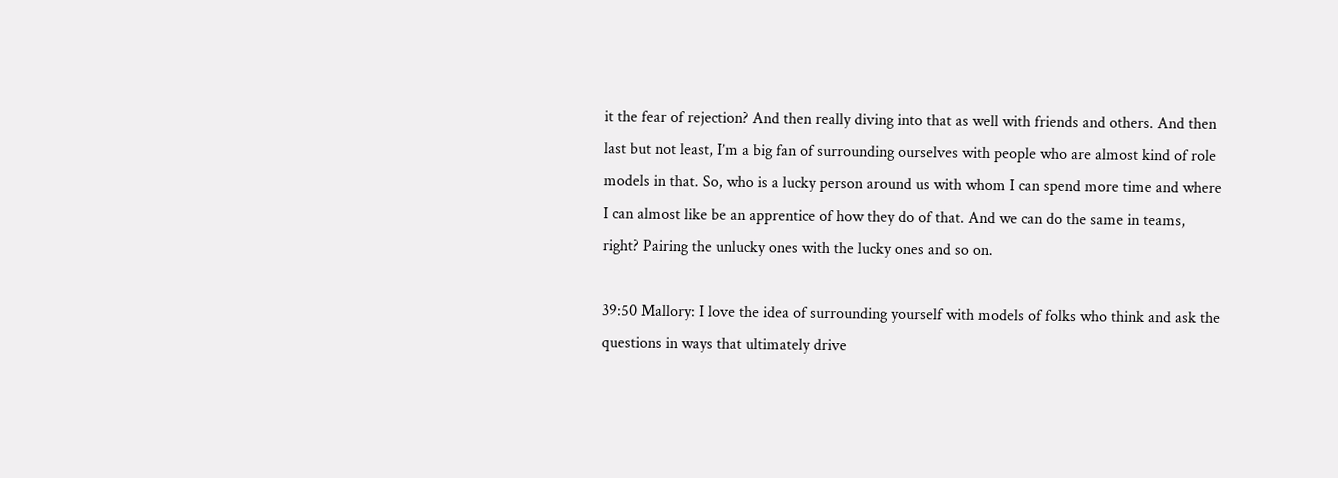it the fear of rejection? And then really diving into that as well with friends and others. And then last but not least, I’m a big fan of surrounding ourselves with people who are almost kind of role models in that. So, who is a lucky person around us with whom I can spend more time and where I can almost like be an apprentice of how they do of that. And we can do the same in teams, right? Pairing the unlucky ones with the lucky ones and so on.

39:50 Mallory: I love the idea of surrounding yourself with models of folks who think and ask the questions in ways that ultimately drive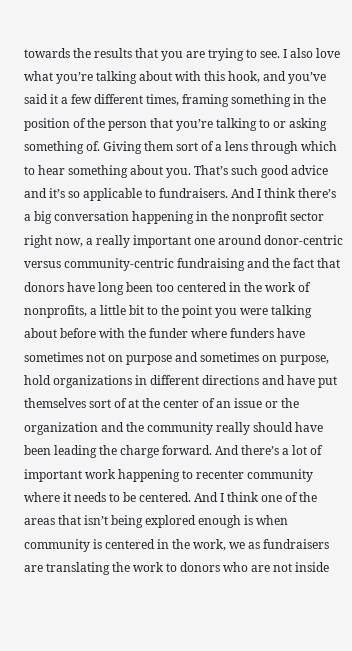towards the results that you are trying to see. I also love what you’re talking about with this hook, and you’ve said it a few different times, framing something in the position of the person that you’re talking to or asking something of. Giving them sort of a lens through which to hear something about you. That’s such good advice and it’s so applicable to fundraisers. And I think there’s a big conversation happening in the nonprofit sector right now, a really important one around donor-centric versus community-centric fundraising and the fact that donors have long been too centered in the work of nonprofits, a little bit to the point you were talking about before with the funder where funders have sometimes not on purpose and sometimes on purpose, hold organizations in different directions and have put themselves sort of at the center of an issue or the organization and the community really should have been leading the charge forward. And there’s a lot of important work happening to recenter community where it needs to be centered. And I think one of the areas that isn’t being explored enough is when community is centered in the work, we as fundraisers are translating the work to donors who are not inside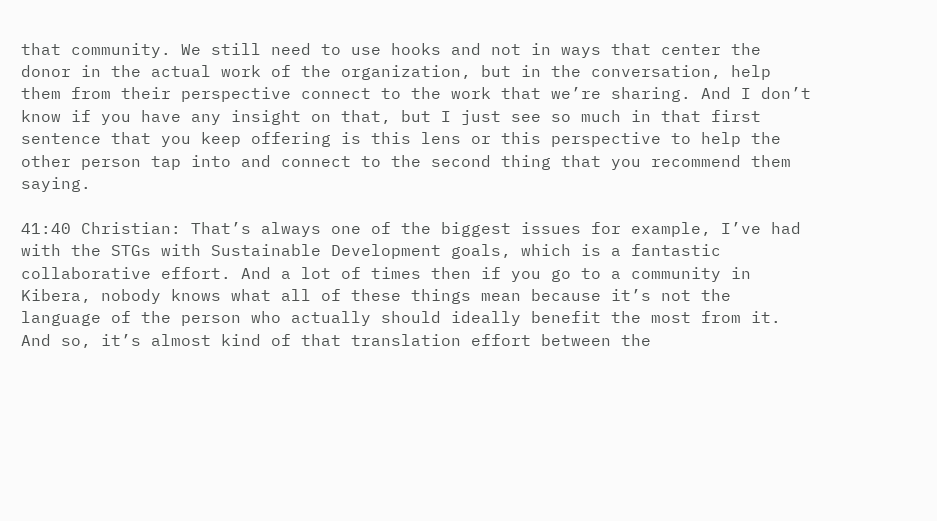that community. We still need to use hooks and not in ways that center the donor in the actual work of the organization, but in the conversation, help them from their perspective connect to the work that we’re sharing. And I don’t know if you have any insight on that, but I just see so much in that first sentence that you keep offering is this lens or this perspective to help the other person tap into and connect to the second thing that you recommend them saying.

41:40 Christian: That’s always one of the biggest issues for example, I’ve had with the STGs with Sustainable Development goals, which is a fantastic collaborative effort. And a lot of times then if you go to a community in Kibera, nobody knows what all of these things mean because it’s not the language of the person who actually should ideally benefit the most from it. And so, it’s almost kind of that translation effort between the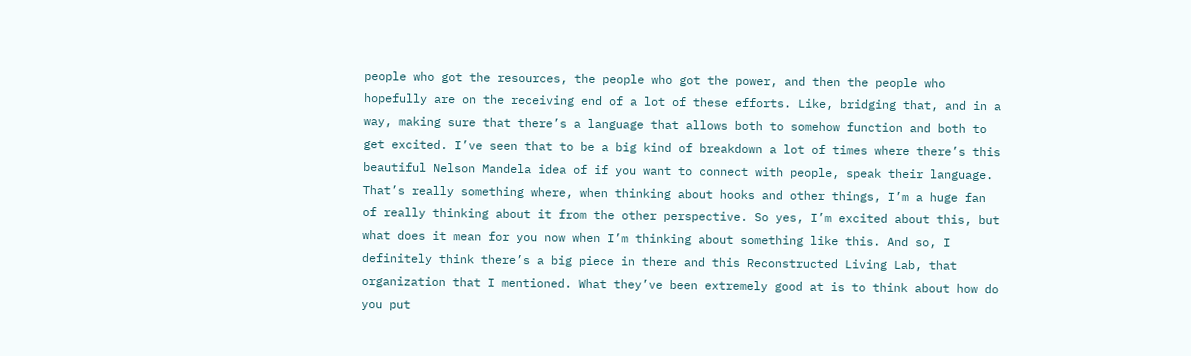people who got the resources, the people who got the power, and then the people who hopefully are on the receiving end of a lot of these efforts. Like, bridging that, and in a way, making sure that there’s a language that allows both to somehow function and both to get excited. I’ve seen that to be a big kind of breakdown a lot of times where there’s this beautiful Nelson Mandela idea of if you want to connect with people, speak their language. That’s really something where, when thinking about hooks and other things, I’m a huge fan of really thinking about it from the other perspective. So yes, I’m excited about this, but what does it mean for you now when I’m thinking about something like this. And so, I definitely think there’s a big piece in there and this Reconstructed Living Lab, that organization that I mentioned. What they’ve been extremely good at is to think about how do you put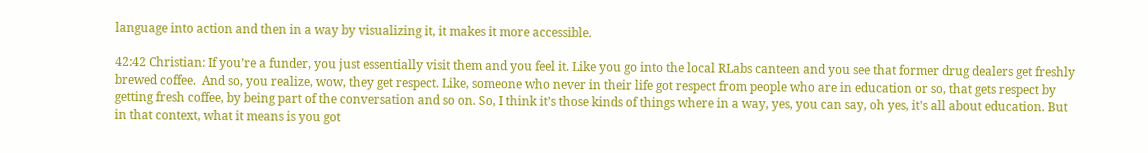language into action and then in a way by visualizing it, it makes it more accessible.

42:42 Christian: If you’re a funder, you just essentially visit them and you feel it. Like you go into the local RLabs canteen and you see that former drug dealers get freshly brewed coffee.  And so, you realize, wow, they get respect. Like, someone who never in their life got respect from people who are in education or so, that gets respect by getting fresh coffee, by being part of the conversation and so on. So, I think it’s those kinds of things where in a way, yes, you can say, oh yes, it’s all about education. But in that context, what it means is you got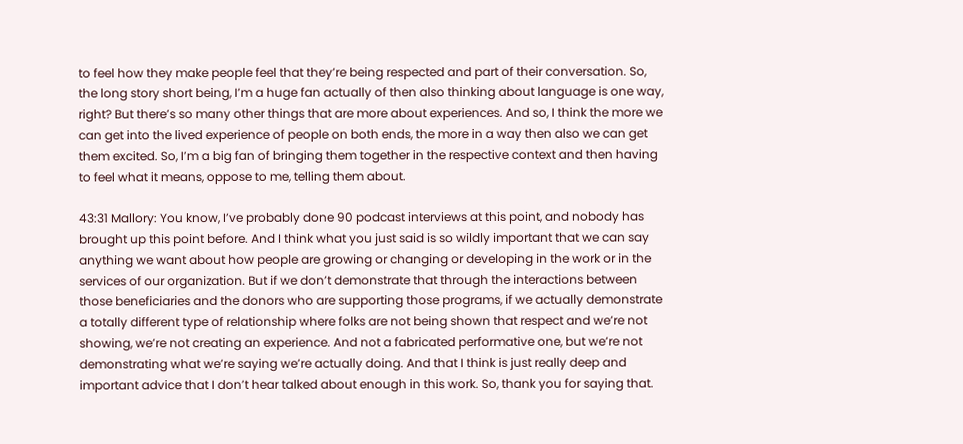to feel how they make people feel that they’re being respected and part of their conversation. So, the long story short being, I’m a huge fan actually of then also thinking about language is one way, right? But there’s so many other things that are more about experiences. And so, I think the more we can get into the lived experience of people on both ends, the more in a way then also we can get them excited. So, I’m a big fan of bringing them together in the respective context and then having to feel what it means, oppose to me, telling them about.

43:31 Mallory: You know, I’ve probably done 90 podcast interviews at this point, and nobody has brought up this point before. And I think what you just said is so wildly important that we can say anything we want about how people are growing or changing or developing in the work or in the services of our organization. But if we don’t demonstrate that through the interactions between those beneficiaries and the donors who are supporting those programs, if we actually demonstrate a totally different type of relationship where folks are not being shown that respect and we’re not showing, we’re not creating an experience. And not a fabricated performative one, but we’re not demonstrating what we’re saying we’re actually doing. And that I think is just really deep and important advice that I don’t hear talked about enough in this work. So, thank you for saying that.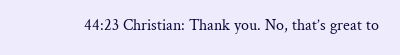44:23 Christian: Thank you. No, that’s great to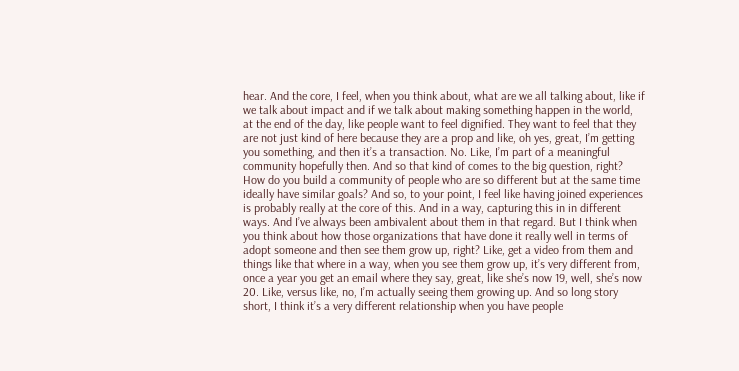hear. And the core, I feel, when you think about, what are we all talking about, like if we talk about impact and if we talk about making something happen in the world, at the end of the day, like people want to feel dignified. They want to feel that they are not just kind of here because they are a prop and like, oh yes, great, I’m getting you something, and then it’s a transaction. No. Like, I’m part of a meaningful community hopefully then. And so that kind of comes to the big question, right? How do you build a community of people who are so different but at the same time ideally have similar goals? And so, to your point, I feel like having joined experiences is probably really at the core of this. And in a way, capturing this in in different ways. And I’ve always been ambivalent about them in that regard. But I think when you think about how those organizations that have done it really well in terms of adopt someone and then see them grow up, right? Like, get a video from them and things like that where in a way, when you see them grow up, it’s very different from, once a year you get an email where they say, great, like she’s now 19, well, she’s now 20. Like, versus like, no, I’m actually seeing them growing up. And so long story short, I think it’s a very different relationship when you have people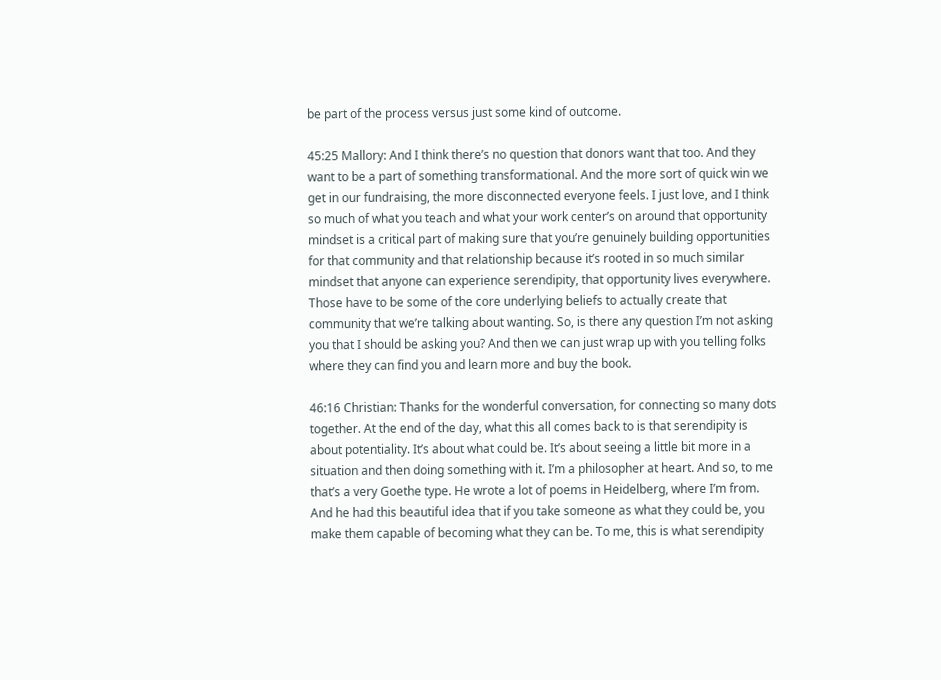be part of the process versus just some kind of outcome.

45:25 Mallory: And I think there’s no question that donors want that too. And they want to be a part of something transformational. And the more sort of quick win we get in our fundraising, the more disconnected everyone feels. I just love, and I think so much of what you teach and what your work center’s on around that opportunity mindset is a critical part of making sure that you’re genuinely building opportunities for that community and that relationship because it’s rooted in so much similar mindset that anyone can experience serendipity, that opportunity lives everywhere. Those have to be some of the core underlying beliefs to actually create that community that we’re talking about wanting. So, is there any question I’m not asking you that I should be asking you? And then we can just wrap up with you telling folks where they can find you and learn more and buy the book.

46:16 Christian: Thanks for the wonderful conversation, for connecting so many dots together. At the end of the day, what this all comes back to is that serendipity is about potentiality. It’s about what could be. It’s about seeing a little bit more in a situation and then doing something with it. I’m a philosopher at heart. And so, to me that’s a very Goethe type. He wrote a lot of poems in Heidelberg, where I’m from. And he had this beautiful idea that if you take someone as what they could be, you make them capable of becoming what they can be. To me, this is what serendipity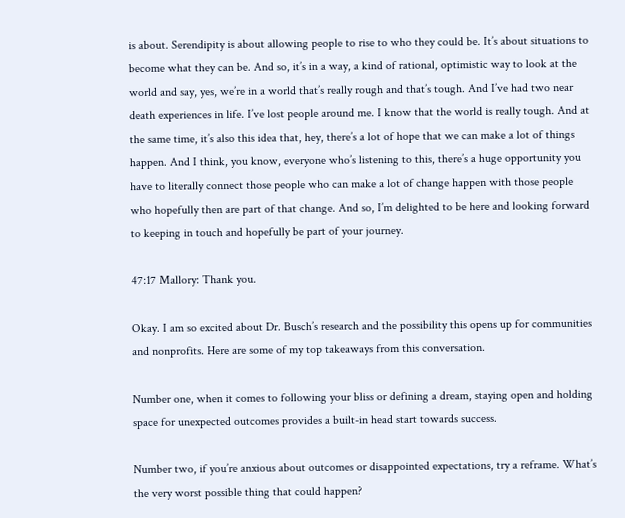is about. Serendipity is about allowing people to rise to who they could be. It’s about situations to become what they can be. And so, it’s in a way, a kind of rational, optimistic way to look at the world and say, yes, we’re in a world that’s really rough and that’s tough. And I’ve had two near death experiences in life. I’ve lost people around me. I know that the world is really tough. And at the same time, it’s also this idea that, hey, there’s a lot of hope that we can make a lot of things happen. And I think, you know, everyone who’s listening to this, there’s a huge opportunity you have to literally connect those people who can make a lot of change happen with those people who hopefully then are part of that change. And so, I’m delighted to be here and looking forward to keeping in touch and hopefully be part of your journey.

47:17 Mallory: Thank you.

Okay. I am so excited about Dr. Busch’s research and the possibility this opens up for communities and nonprofits. Here are some of my top takeaways from this conversation.

Number one, when it comes to following your bliss or defining a dream, staying open and holding space for unexpected outcomes provides a built-in head start towards success.

Number two, if you’re anxious about outcomes or disappointed expectations, try a reframe. What’s the very worst possible thing that could happen?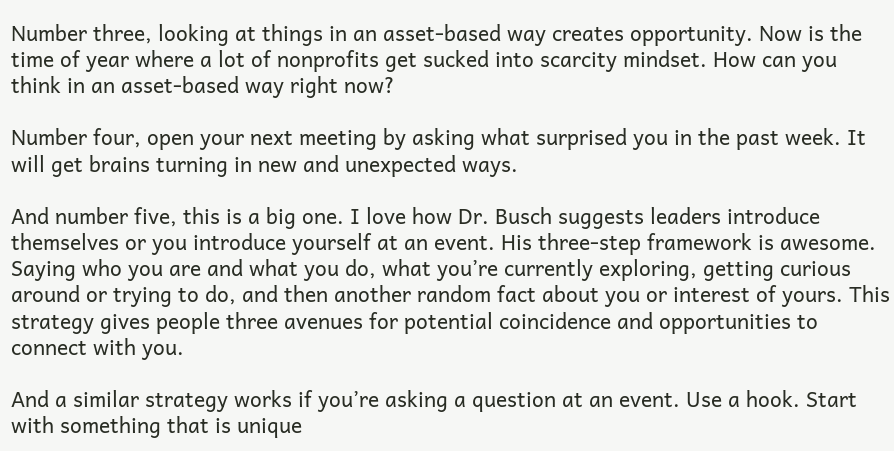Number three, looking at things in an asset-based way creates opportunity. Now is the time of year where a lot of nonprofits get sucked into scarcity mindset. How can you think in an asset-based way right now?

Number four, open your next meeting by asking what surprised you in the past week. It will get brains turning in new and unexpected ways.

And number five, this is a big one. I love how Dr. Busch suggests leaders introduce themselves or you introduce yourself at an event. His three-step framework is awesome. Saying who you are and what you do, what you’re currently exploring, getting curious around or trying to do, and then another random fact about you or interest of yours. This strategy gives people three avenues for potential coincidence and opportunities to connect with you.

And a similar strategy works if you’re asking a question at an event. Use a hook. Start with something that is unique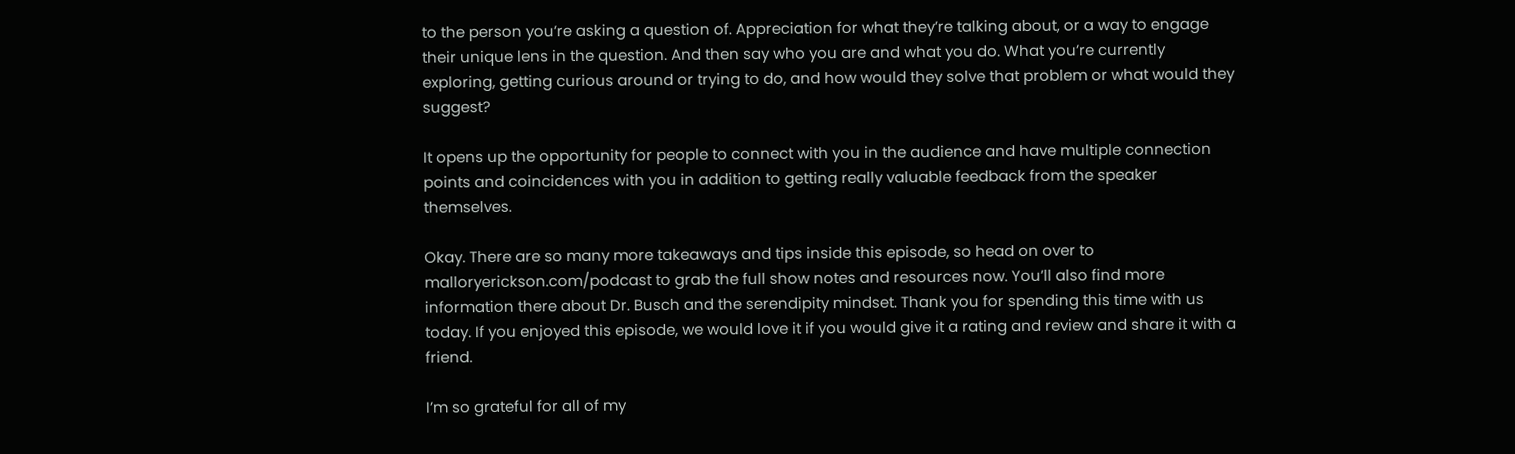to the person you’re asking a question of. Appreciation for what they’re talking about, or a way to engage their unique lens in the question. And then say who you are and what you do. What you’re currently exploring, getting curious around or trying to do, and how would they solve that problem or what would they suggest?

It opens up the opportunity for people to connect with you in the audience and have multiple connection points and coincidences with you in addition to getting really valuable feedback from the speaker themselves.

Okay. There are so many more takeaways and tips inside this episode, so head on over to malloryerickson.com/podcast to grab the full show notes and resources now. You’ll also find more information there about Dr. Busch and the serendipity mindset. Thank you for spending this time with us today. If you enjoyed this episode, we would love it if you would give it a rating and review and share it with a friend.

I’m so grateful for all of my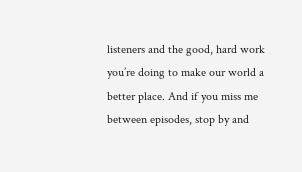listeners and the good, hard work you’re doing to make our world a better place. And if you miss me between episodes, stop by and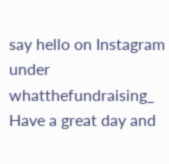say hello on Instagram under whatthefundraising_  Have a great day and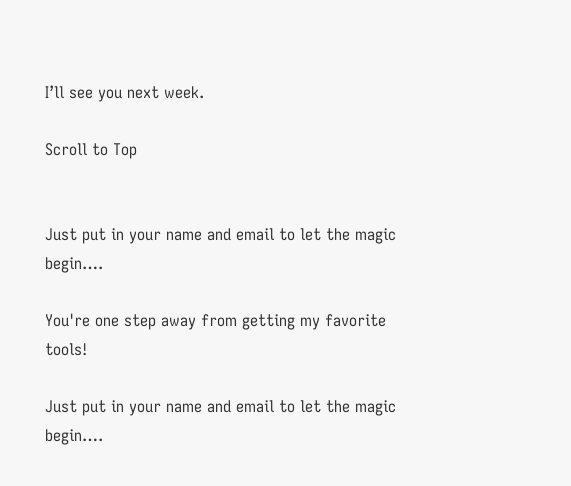I’ll see you next week.

Scroll to Top


Just put in your name and email to let the magic begin….

You're one step away from getting my favorite tools!

Just put in your name and email to let the magic begin….